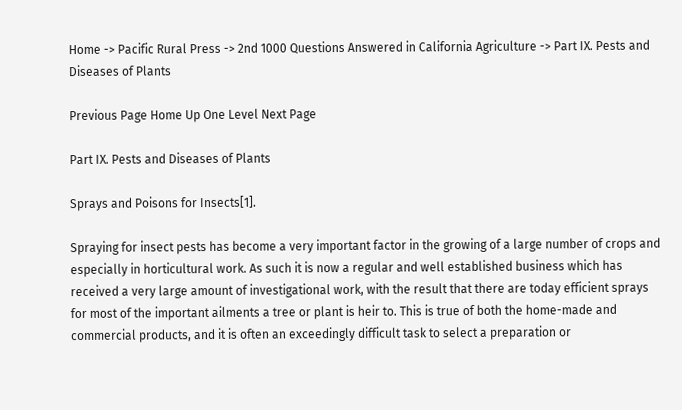Home -> Pacific Rural Press -> 2nd 1000 Questions Answered in California Agriculture -> Part IX. Pests and Diseases of Plants

Previous Page Home Up One Level Next Page

Part IX. Pests and Diseases of Plants

Sprays and Poisons for Insects[1].

Spraying for insect pests has become a very important factor in the growing of a large number of crops and especially in horticultural work. As such it is now a regular and well established business which has received a very large amount of investigational work, with the result that there are today efficient sprays for most of the important ailments a tree or plant is heir to. This is true of both the home-made and commercial products, and it is often an exceedingly difficult task to select a preparation or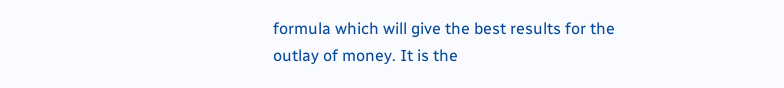formula which will give the best results for the outlay of money. It is the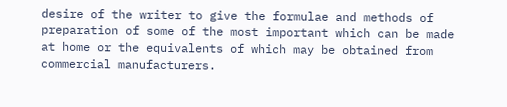desire of the writer to give the formulae and methods of preparation of some of the most important which can be made at home or the equivalents of which may be obtained from commercial manufacturers.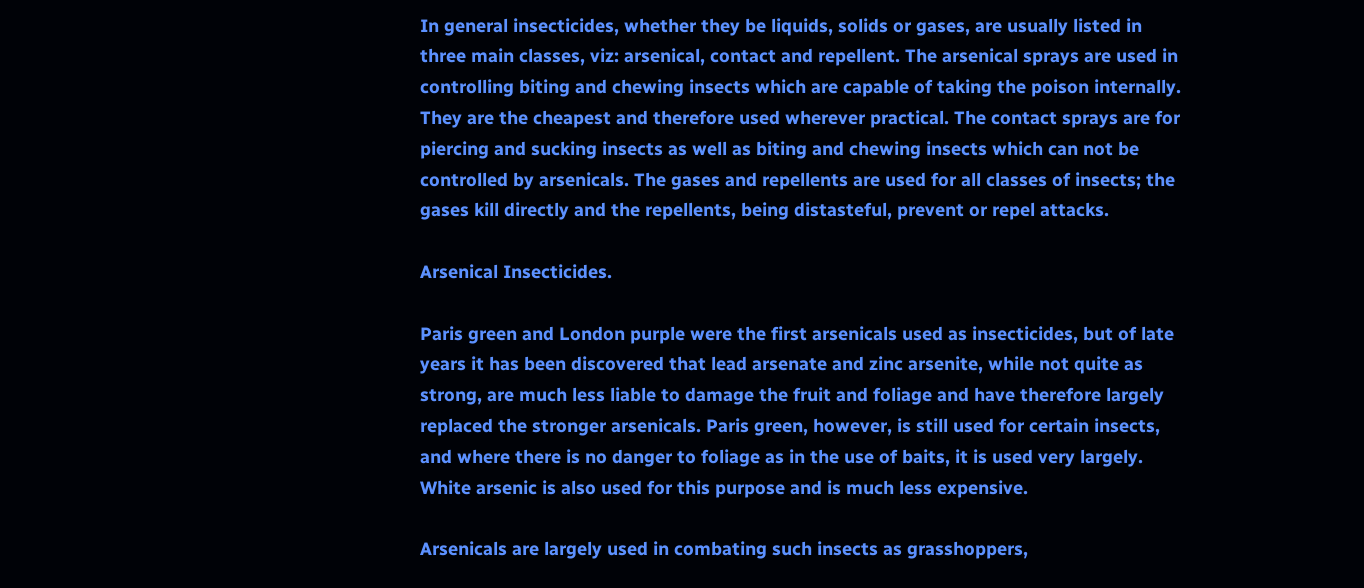In general insecticides, whether they be liquids, solids or gases, are usually listed in three main classes, viz: arsenical, contact and repellent. The arsenical sprays are used in controlling biting and chewing insects which are capable of taking the poison internally. They are the cheapest and therefore used wherever practical. The contact sprays are for piercing and sucking insects as well as biting and chewing insects which can not be controlled by arsenicals. The gases and repellents are used for all classes of insects; the gases kill directly and the repellents, being distasteful, prevent or repel attacks.

Arsenical Insecticides.

Paris green and London purple were the first arsenicals used as insecticides, but of late years it has been discovered that lead arsenate and zinc arsenite, while not quite as strong, are much less liable to damage the fruit and foliage and have therefore largely replaced the stronger arsenicals. Paris green, however, is still used for certain insects, and where there is no danger to foliage as in the use of baits, it is used very largely. White arsenic is also used for this purpose and is much less expensive.

Arsenicals are largely used in combating such insects as grasshoppers,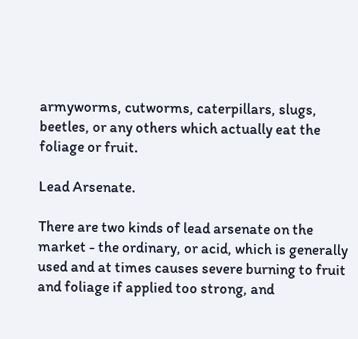armyworms, cutworms, caterpillars, slugs, beetles, or any others which actually eat the foliage or fruit.

Lead Arsenate.

There are two kinds of lead arsenate on the market - the ordinary, or acid, which is generally used and at times causes severe burning to fruit and foliage if applied too strong, and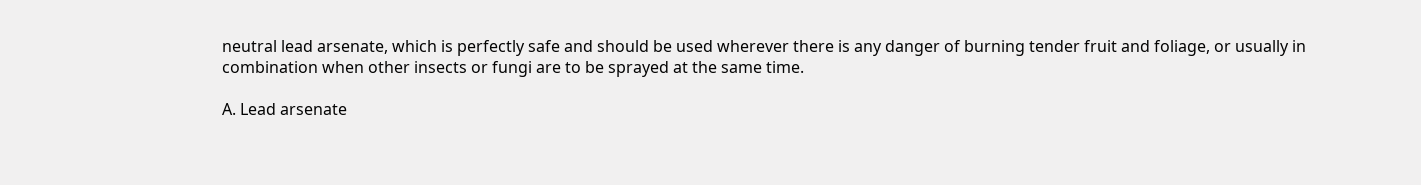neutral lead arsenate, which is perfectly safe and should be used wherever there is any danger of burning tender fruit and foliage, or usually in combination when other insects or fungi are to be sprayed at the same time.

A. Lead arsenate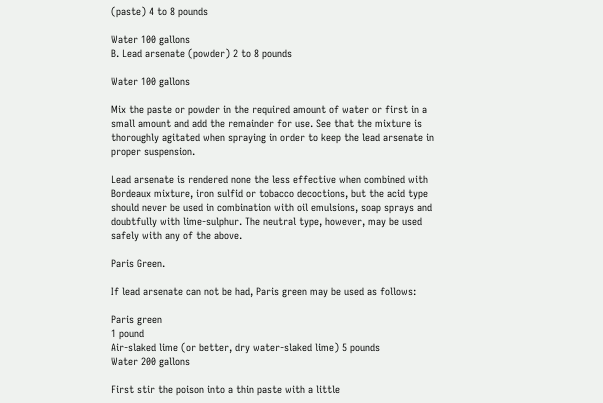(paste) 4 to 8 pounds

Water 100 gallons
B. Lead arsenate (powder) 2 to 8 pounds

Water 100 gallons

Mix the paste or powder in the required amount of water or first in a small amount and add the remainder for use. See that the mixture is thoroughly agitated when spraying in order to keep the lead arsenate in proper suspension.

Lead arsenate is rendered none the less effective when combined with Bordeaux mixture, iron sulfid or tobacco decoctions, but the acid type should never be used in combination with oil emulsions, soap sprays and doubtfully with lime-sulphur. The neutral type, however, may be used safely with any of the above.

Paris Green.

If lead arsenate can not be had, Paris green may be used as follows:

Paris green
1 pound
Air-slaked lime (or better, dry water-slaked lime) 5 pounds
Water 200 gallons

First stir the poison into a thin paste with a little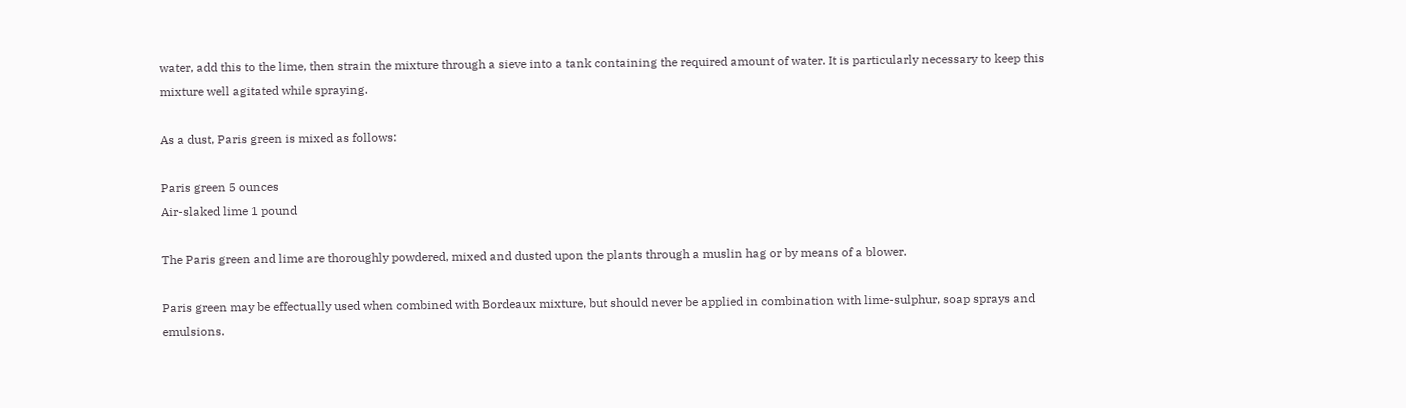water, add this to the lime, then strain the mixture through a sieve into a tank containing the required amount of water. It is particularly necessary to keep this mixture well agitated while spraying.

As a dust, Paris green is mixed as follows:

Paris green 5 ounces
Air-slaked lime 1 pound

The Paris green and lime are thoroughly powdered, mixed and dusted upon the plants through a muslin hag or by means of a blower.

Paris green may be effectually used when combined with Bordeaux mixture, but should never be applied in combination with lime-sulphur, soap sprays and emulsions.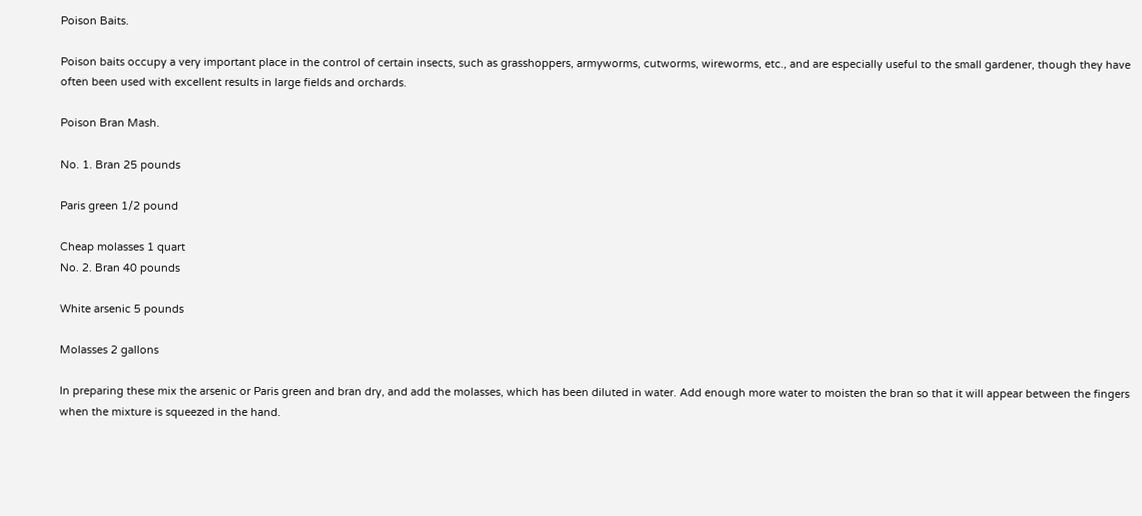Poison Baits.

Poison baits occupy a very important place in the control of certain insects, such as grasshoppers, armyworms, cutworms, wireworms, etc., and are especially useful to the small gardener, though they have often been used with excellent results in large fields and orchards.

Poison Bran Mash.

No. 1. Bran 25 pounds

Paris green 1/2 pound

Cheap molasses 1 quart
No. 2. Bran 40 pounds

White arsenic 5 pounds

Molasses 2 gallons

In preparing these mix the arsenic or Paris green and bran dry, and add the molasses, which has been diluted in water. Add enough more water to moisten the bran so that it will appear between the fingers when the mixture is squeezed in the hand.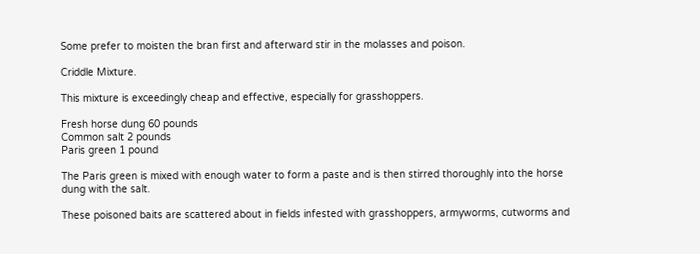Some prefer to moisten the bran first and afterward stir in the molasses and poison.

Criddle Mixture.

This mixture is exceedingly cheap and effective, especially for grasshoppers.

Fresh horse dung 60 pounds
Common salt 2 pounds
Paris green 1 pound

The Paris green is mixed with enough water to form a paste and is then stirred thoroughly into the horse dung with the salt.

These poisoned baits are scattered about in fields infested with grasshoppers, armyworms, cutworms and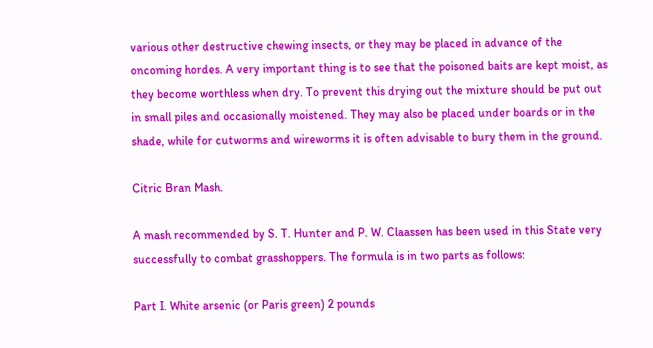various other destructive chewing insects, or they may be placed in advance of the oncoming hordes. A very important thing is to see that the poisoned baits are kept moist, as they become worthless when dry. To prevent this drying out the mixture should be put out in small piles and occasionally moistened. They may also be placed under boards or in the shade, while for cutworms and wireworms it is often advisable to bury them in the ground.

Citric Bran Mash.

A mash recommended by S. T. Hunter and P. W. Claassen has been used in this State very successfully to combat grasshoppers. The formula is in two parts as follows:

Part I. White arsenic (or Paris green) 2 pounds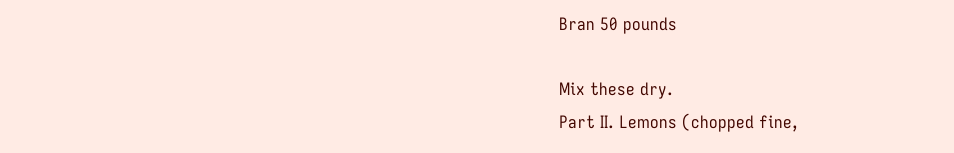Bran 50 pounds

Mix these dry.
Part II. Lemons (chopped fine,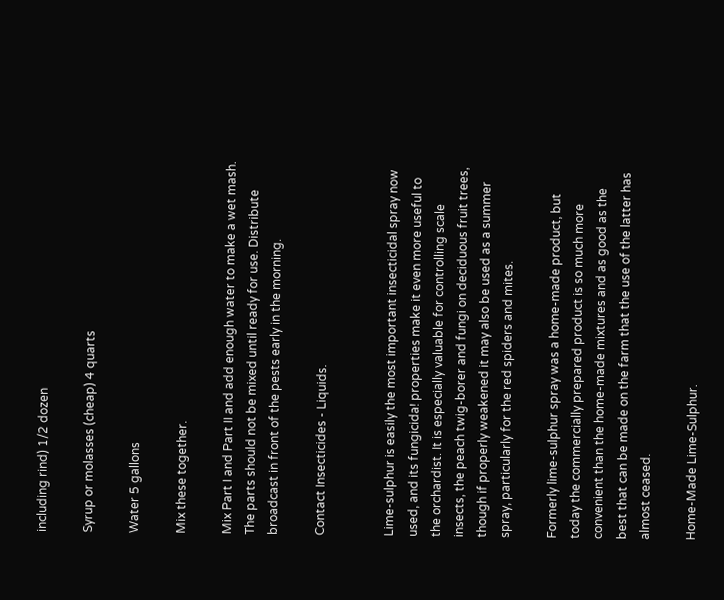including rind) 1/2 dozen

Syrup or molasses (cheap) 4 quarts

Water 5 gallons

Mix these together.

Mix Part I and Part II and add enough water to make a wet mash. The parts should not be mixed until ready for use. Distribute broadcast in front of the pests early in the morning.

Contact Insecticides - Liquids.


Lime-sulphur is easily the most important insecticidal spray now used, and its fungicida! properties make it even more useful to the orchardist. It is especially valuable for controlling scale insects, the peach twig-borer and fungi on deciduous fruit trees, though if properly weakened it may also be used as a summer spray, particularly for the red spiders and mites.

Formerly lime-sulphur spray was a home-made product, but today the commercially prepared product is so much more convenient than the home-made mixtures and as good as the best that can be made on the farm that the use of the latter has almost ceased.

Home-Made Lime-Sulphur.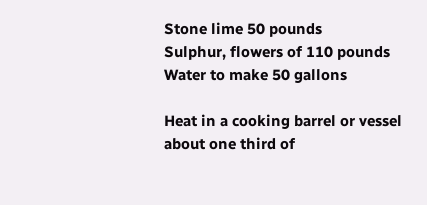Stone lime 50 pounds
Sulphur, flowers of 110 pounds
Water to make 50 gallons

Heat in a cooking barrel or vessel about one third of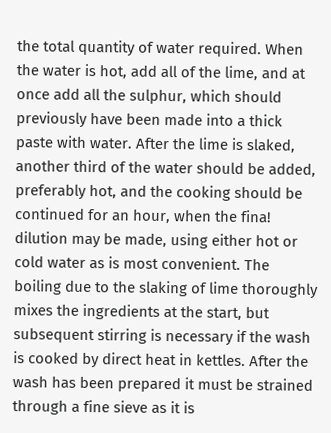the total quantity of water required. When the water is hot, add all of the lime, and at once add all the sulphur, which should previously have been made into a thick paste with water. After the lime is slaked, another third of the water should be added, preferably hot, and the cooking should be continued for an hour, when the fina! dilution may be made, using either hot or cold water as is most convenient. The boiling due to the slaking of lime thoroughly mixes the ingredients at the start, but subsequent stirring is necessary if the wash is cooked by direct heat in kettles. After the wash has been prepared it must be strained through a fine sieve as it is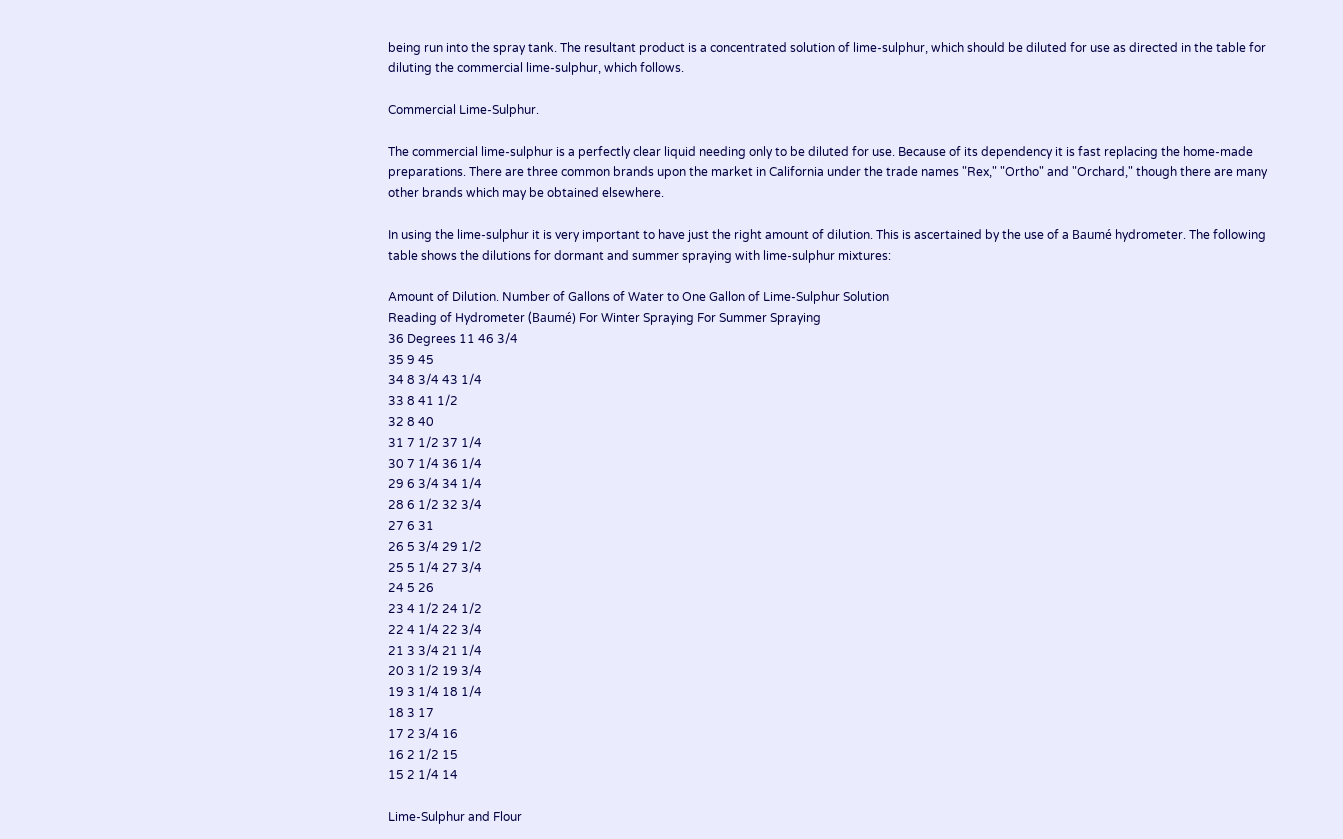being run into the spray tank. The resultant product is a concentrated solution of lime-sulphur, which should be diluted for use as directed in the table for diluting the commercial lime-sulphur, which follows.

Commercial Lime-Sulphur.

The commercial lime-sulphur is a perfectly clear liquid needing only to be diluted for use. Because of its dependency it is fast replacing the home-made preparations. There are three common brands upon the market in California under the trade names "Rex," "Ortho" and "Orchard," though there are many other brands which may be obtained elsewhere.

In using the lime-sulphur it is very important to have just the right amount of dilution. This is ascertained by the use of a Baumé hydrometer. The following table shows the dilutions for dormant and summer spraying with lime-sulphur mixtures:

Amount of Dilution. Number of Gallons of Water to One Gallon of Lime-Sulphur Solution
Reading of Hydrometer (Baumé) For Winter Spraying For Summer Spraying
36 Degrees 11 46 3/4
35 9 45
34 8 3/4 43 1/4
33 8 41 1/2
32 8 40
31 7 1/2 37 1/4
30 7 1/4 36 1/4
29 6 3/4 34 1/4
28 6 1/2 32 3/4
27 6 31
26 5 3/4 29 1/2
25 5 1/4 27 3/4
24 5 26
23 4 1/2 24 1/2
22 4 1/4 22 3/4
21 3 3/4 21 1/4
20 3 1/2 19 3/4
19 3 1/4 18 1/4
18 3 17
17 2 3/4 16
16 2 1/2 15
15 2 1/4 14

Lime-Sulphur and Flour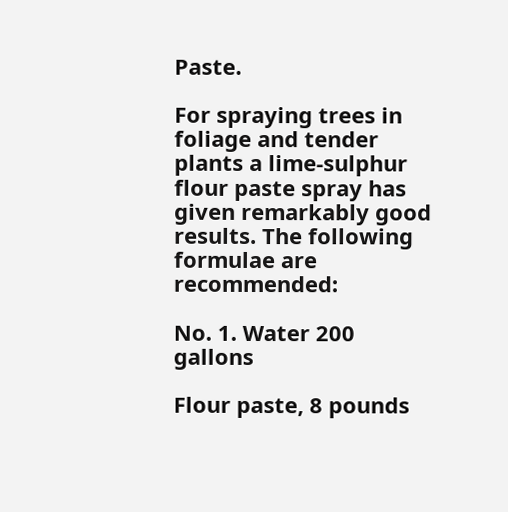Paste.

For spraying trees in foliage and tender plants a lime-sulphur flour paste spray has given remarkably good results. The following formulae are recommended:

No. 1. Water 200 gallons

Flour paste, 8 pounds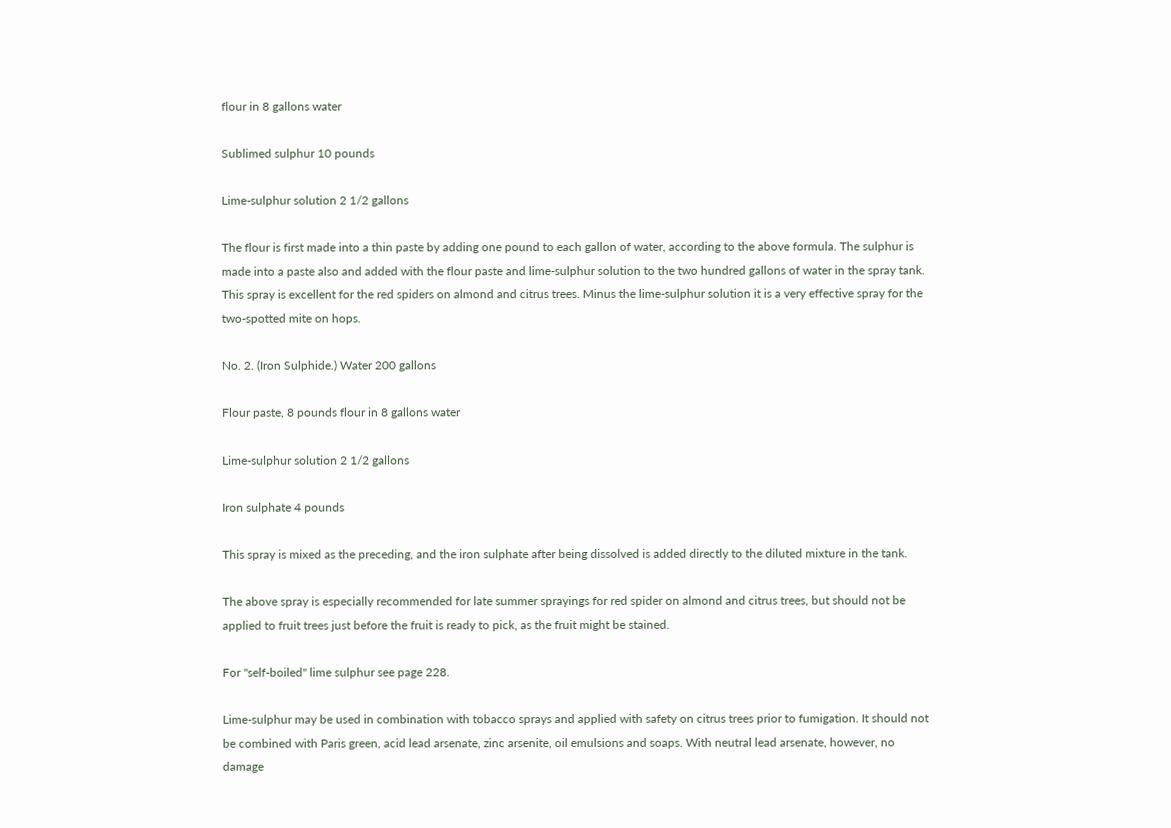flour in 8 gallons water

Sublimed sulphur 10 pounds

Lime-sulphur solution 2 1/2 gallons

The flour is first made into a thin paste by adding one pound to each gallon of water, according to the above formula. The sulphur is made into a paste also and added with the flour paste and lime-sulphur solution to the two hundred gallons of water in the spray tank. This spray is excellent for the red spiders on almond and citrus trees. Minus the lime-sulphur solution it is a very effective spray for the two-spotted mite on hops.

No. 2. (Iron Sulphide.) Water 200 gallons

Flour paste, 8 pounds flour in 8 gallons water

Lime-sulphur solution 2 1/2 gallons

Iron sulphate 4 pounds

This spray is mixed as the preceding, and the iron sulphate after being dissolved is added directly to the diluted mixture in the tank.

The above spray is especially recommended for late summer sprayings for red spider on almond and citrus trees, but should not be applied to fruit trees just before the fruit is ready to pick, as the fruit might be stained.

For "self-boiled" lime sulphur see page 228.

Lime-sulphur may be used in combination with tobacco sprays and applied with safety on citrus trees prior to fumigation. It should not be combined with Paris green, acid lead arsenate, zinc arsenite, oil emulsions and soaps. With neutral lead arsenate, however, no damage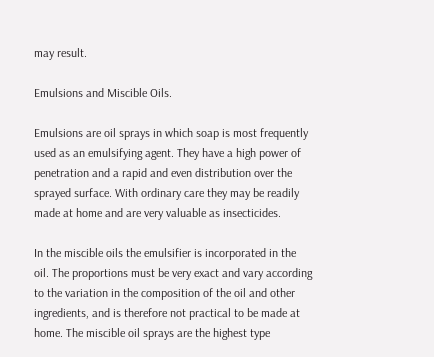may result.

Emulsions and Miscible Oils.

Emulsions are oil sprays in which soap is most frequently used as an emulsifying agent. They have a high power of penetration and a rapid and even distribution over the sprayed surface. With ordinary care they may be readily made at home and are very valuable as insecticides.

In the miscible oils the emulsifier is incorporated in the oil. The proportions must be very exact and vary according to the variation in the composition of the oil and other ingredients, and is therefore not practical to be made at home. The miscible oil sprays are the highest type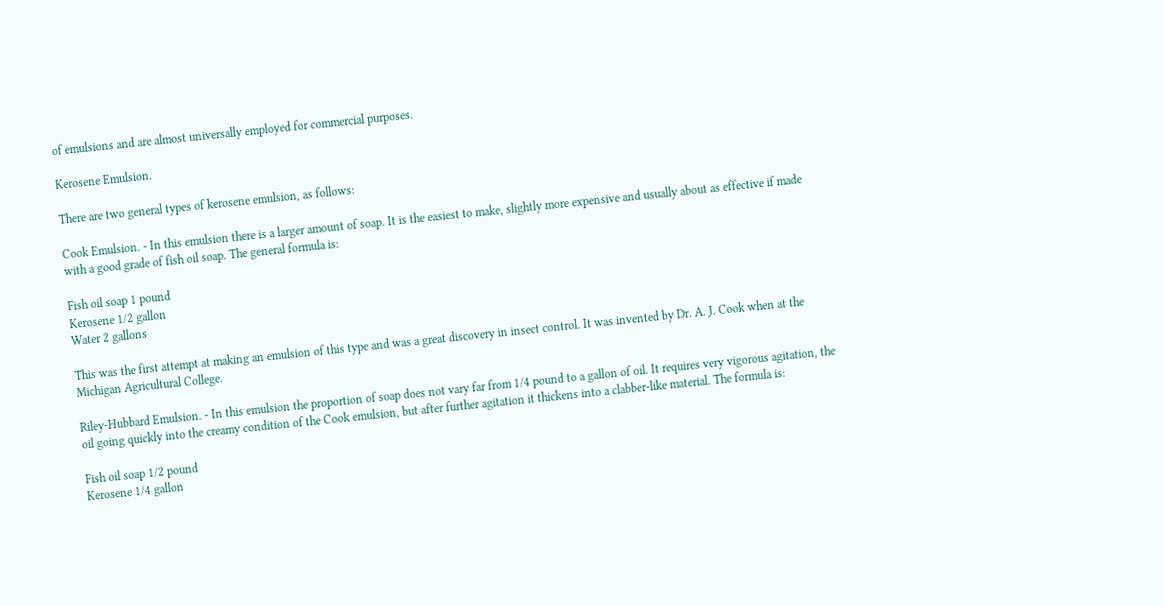of emulsions and are almost universally employed for commercial purposes.

Kerosene Emulsion.

There are two general types of kerosene emulsion, as follows:

Cook Emulsion. - In this emulsion there is a larger amount of soap. It is the easiest to make, slightly more expensive and usually about as effective if made with a good grade of fish oil soap. The general formula is:

Fish oil soap 1 pound
Kerosene 1/2 gallon
Water 2 gallons

This was the first attempt at making an emulsion of this type and was a great discovery in insect control. It was invented by Dr. A. J. Cook when at the Michigan Agricultural College.

Riley-Hubbard Emulsion. - In this emulsion the proportion of soap does not vary far from 1/4 pound to a gallon of oil. It requires very vigorous agitation, the oil going quickly into the creamy condition of the Cook emulsion, but after further agitation it thickens into a clabber-like material. The formula is:

Fish oil soap 1/2 pound
Kerosene 1/4 gallon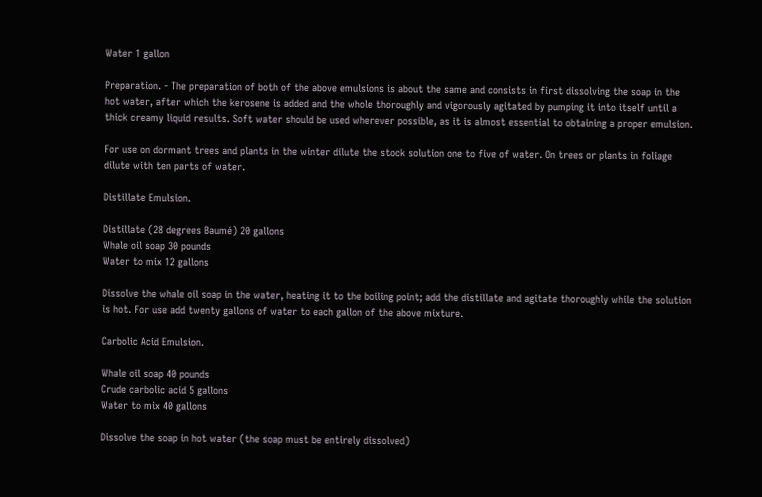Water 1 gallon

Preparation. - The preparation of both of the above emulsions is about the same and consists in first dissolving the soap in the hot water, after which the kerosene is added and the whole thoroughly and vigorously agitated by pumping it into itself until a thick creamy liquid results. Soft water should be used wherever possible, as it is almost essential to obtaining a proper emulsion.

For use on dormant trees and plants in the winter dilute the stock solution one to five of water. On trees or plants in foliage dilute with ten parts of water.

Distillate Emulsion.

Distillate (28 degrees Baumé) 20 gallons
Whale oil soap 30 pounds
Water to mix 12 gallons

Dissolve the whale oil soap in the water, heating it to the boiling point; add the distillate and agitate thoroughly while the solution is hot. For use add twenty gallons of water to each gallon of the above mixture.

Carbolic Acid Emulsion.

Whale oil soap 40 pounds
Crude carbolic acid 5 gallons
Water to mix 40 gallons

Dissolve the soap in hot water (the soap must be entirely dissolved)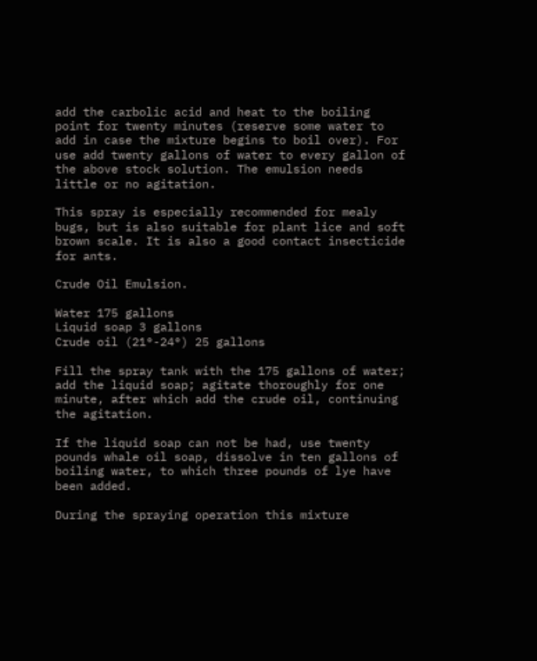add the carbolic acid and heat to the boiling point for twenty minutes (reserve some water to add in case the mixture begins to boil over). For use add twenty gallons of water to every gallon of the above stock solution. The emulsion needs little or no agitation.

This spray is especially recommended for mealy bugs, but is also suitable for plant lice and soft brown scale. It is also a good contact insecticide for ants.

Crude Oil Emulsion.

Water 175 gallons
Liquid soap 3 gallons
Crude oil (21°-24°) 25 gallons

Fill the spray tank with the 175 gallons of water; add the liquid soap; agitate thoroughly for one minute, after which add the crude oil, continuing the agitation.

If the liquid soap can not be had, use twenty pounds whale oil soap, dissolve in ten gallons of boiling water, to which three pounds of lye have been added.

During the spraying operation this mixture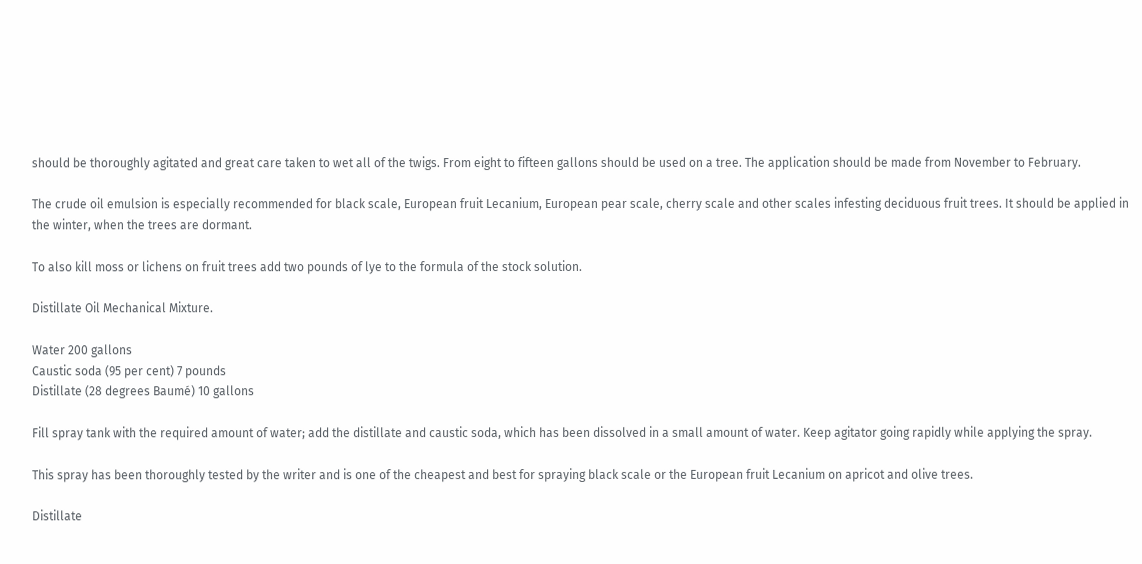should be thoroughly agitated and great care taken to wet all of the twigs. From eight to fifteen gallons should be used on a tree. The application should be made from November to February.

The crude oil emulsion is especially recommended for black scale, European fruit Lecanium, European pear scale, cherry scale and other scales infesting deciduous fruit trees. It should be applied in the winter, when the trees are dormant.

To also kill moss or lichens on fruit trees add two pounds of lye to the formula of the stock solution.

Distillate Oil Mechanical Mixture.

Water 200 gallons
Caustic soda (95 per cent) 7 pounds
Distillate (28 degrees Baumé) 10 gallons

Fill spray tank with the required amount of water; add the distillate and caustic soda, which has been dissolved in a small amount of water. Keep agitator going rapidly while applying the spray.

This spray has been thoroughly tested by the writer and is one of the cheapest and best for spraying black scale or the European fruit Lecanium on apricot and olive trees.

Distillate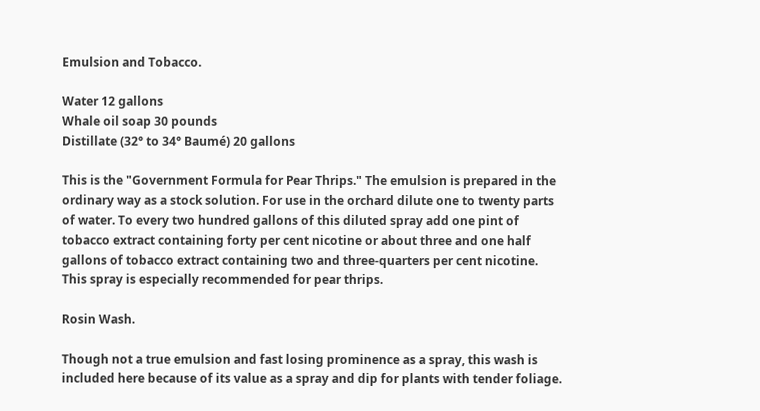Emulsion and Tobacco.

Water 12 gallons
Whale oil soap 30 pounds
Distillate (32° to 34° Baumé) 20 gallons

This is the "Government Formula for Pear Thrips." The emulsion is prepared in the ordinary way as a stock solution. For use in the orchard dilute one to twenty parts of water. To every two hundred gallons of this diluted spray add one pint of tobacco extract containing forty per cent nicotine or about three and one half gallons of tobacco extract containing two and three-quarters per cent nicotine. This spray is especially recommended for pear thrips.

Rosin Wash.

Though not a true emulsion and fast losing prominence as a spray, this wash is included here because of its value as a spray and dip for plants with tender foliage.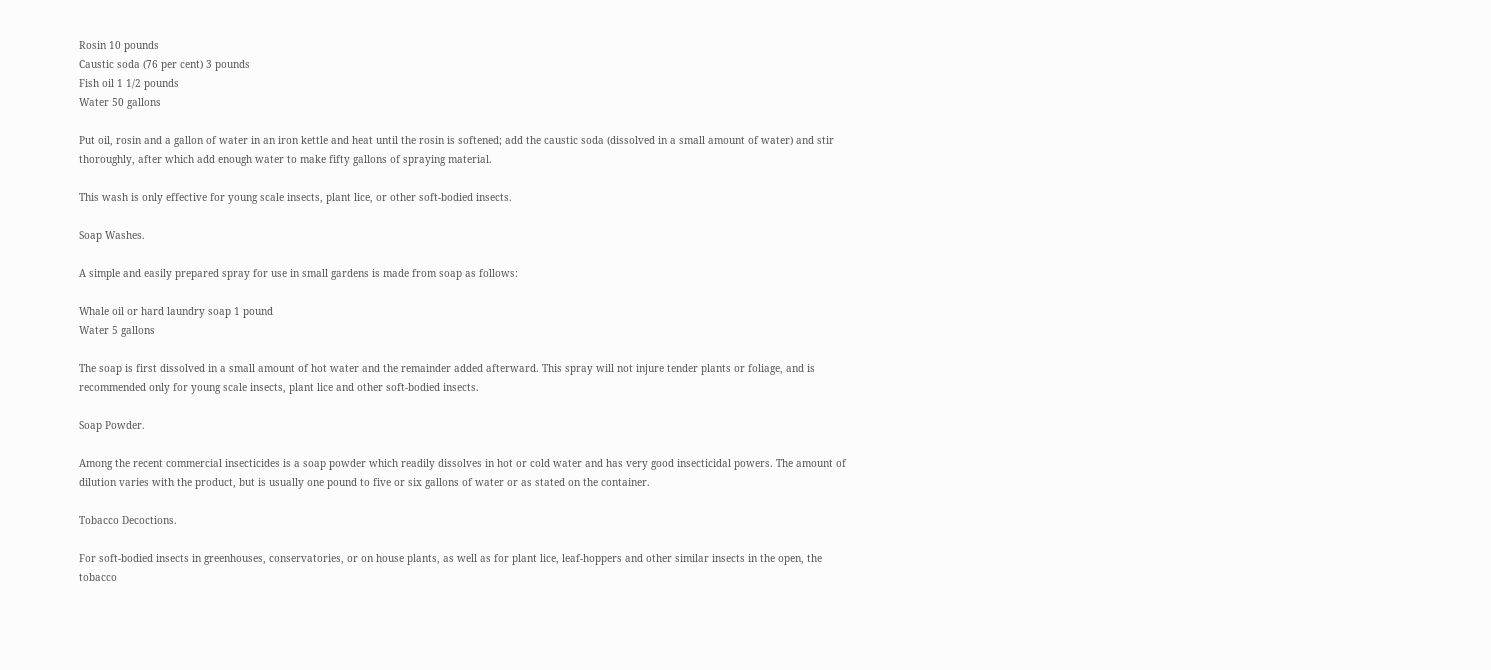Rosin 10 pounds
Caustic soda (76 per cent) 3 pounds
Fish oil 1 1/2 pounds
Water 50 gallons

Put oil, rosin and a gallon of water in an iron kettle and heat until the rosin is softened; add the caustic soda (dissolved in a small amount of water) and stir thoroughly, after which add enough water to make fifty gallons of spraying material.

This wash is only effective for young scale insects, plant lice, or other soft-bodied insects.

Soap Washes.

A simple and easily prepared spray for use in small gardens is made from soap as follows:

Whale oil or hard laundry soap 1 pound
Water 5 gallons

The soap is first dissolved in a small amount of hot water and the remainder added afterward. This spray will not injure tender plants or foliage, and is recommended only for young scale insects, plant lice and other soft-bodied insects.

Soap Powder.

Among the recent commercial insecticides is a soap powder which readily dissolves in hot or cold water and has very good insecticidal powers. The amount of dilution varies with the product, but is usually one pound to five or six gallons of water or as stated on the container.

Tobacco Decoctions.

For soft-bodied insects in greenhouses, conservatories, or on house plants, as well as for plant lice, leaf-hoppers and other similar insects in the open, the tobacco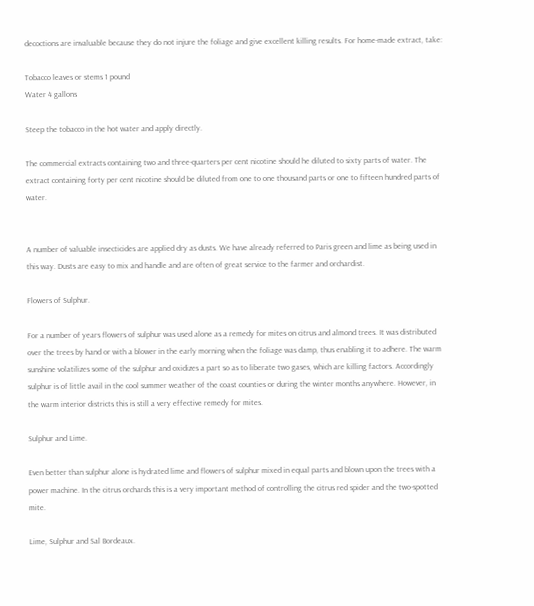decoctions are invaluable because they do not injure the foliage and give excellent killing results. For home-made extract, take:

Tobacco leaves or stems 1 pound
Water 4 gallons

Steep the tobacco in the hot water and apply directly.

The commercial extracts containing two and three-quarters per cent nicotine should he diluted to sixty parts of water. The extract containing forty per cent nicotine should be diluted from one to one thousand parts or one to fifteen hundred parts of water.


A number of valuable insecticides are applied dry as dusts. We have already referred to Paris green and lime as being used in this way. Dusts are easy to mix and handle and are often of great service to the farmer and orchardist.

Flowers of Sulphur.

For a number of years flowers of sulphur was used alone as a remedy for mites on citrus and almond trees. It was distributed over the trees by hand or with a blower in the early morning when the foliage was damp, thus enabling it to adhere. The warm sunshine volatilizes some of the sulphur and oxidizes a part so as to liberate two gases, which are killing factors. Accordingly sulphur is of little avail in the cool summer weather of the coast counties or during the winter months anywhere. However, in the warm interior districts this is still a very effective remedy for mites.

Sulphur and Lime.

Even better than sulphur alone is hydrated lime and flowers of sulphur mixed in equal parts and blown upon the trees with a power machine. In the citrus orchards this is a very important method of controlling the citrus red spider and the two-spotted mite.

Lime, Sulphur and Sal Bordeaux.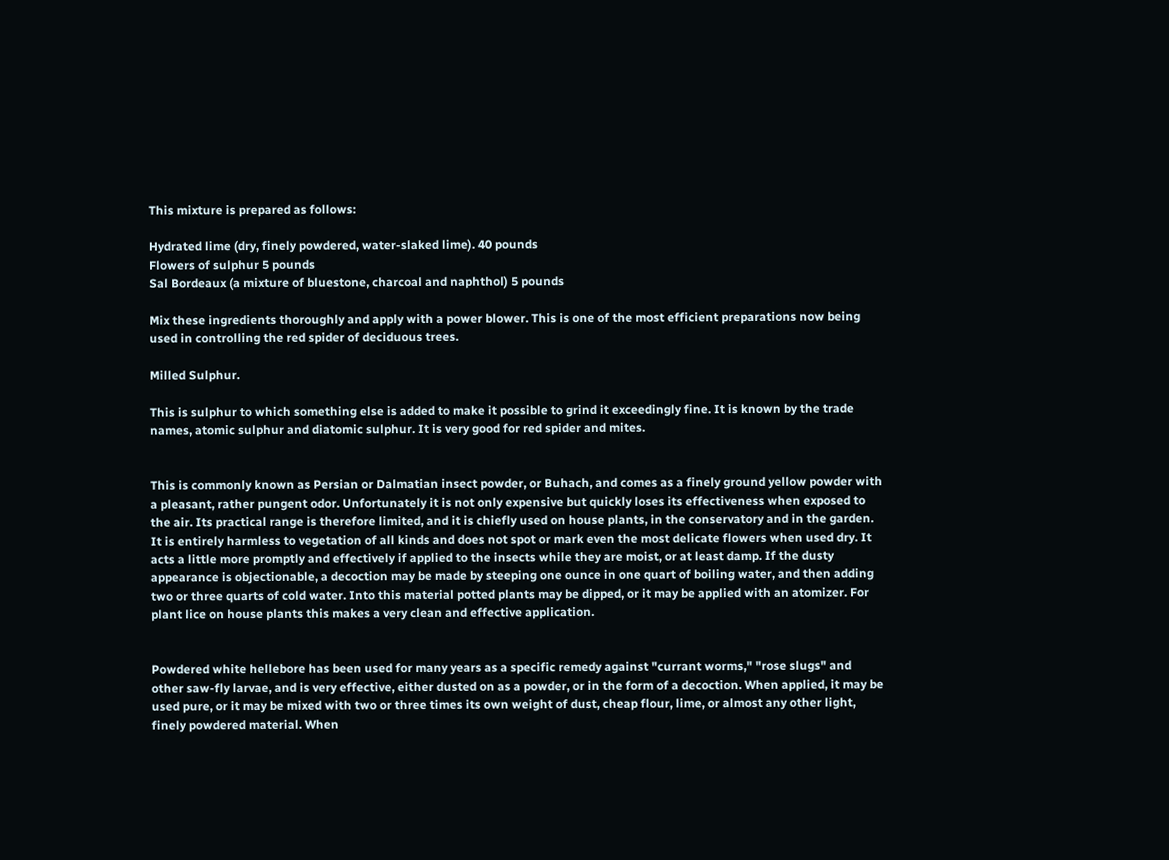This mixture is prepared as follows:

Hydrated lime (dry, finely powdered, water-slaked lime). 40 pounds
Flowers of sulphur 5 pounds
Sal Bordeaux (a mixture of bluestone, charcoal and naphthol) 5 pounds

Mix these ingredients thoroughly and apply with a power blower. This is one of the most efficient preparations now being used in controlling the red spider of deciduous trees.

Milled Sulphur.

This is sulphur to which something else is added to make it possible to grind it exceedingly fine. It is known by the trade names, atomic sulphur and diatomic sulphur. It is very good for red spider and mites.


This is commonly known as Persian or Dalmatian insect powder, or Buhach, and comes as a finely ground yellow powder with a pleasant, rather pungent odor. Unfortunately it is not only expensive but quickly loses its effectiveness when exposed to the air. Its practical range is therefore limited, and it is chiefly used on house plants, in the conservatory and in the garden. It is entirely harmless to vegetation of all kinds and does not spot or mark even the most delicate flowers when used dry. It acts a little more promptly and effectively if applied to the insects while they are moist, or at least damp. If the dusty appearance is objectionable, a decoction may be made by steeping one ounce in one quart of boiling water, and then adding two or three quarts of cold water. Into this material potted plants may be dipped, or it may be applied with an atomizer. For plant lice on house plants this makes a very clean and effective application.


Powdered white hellebore has been used for many years as a specific remedy against "currant worms," "rose slugs" and other saw-fly larvae, and is very effective, either dusted on as a powder, or in the form of a decoction. When applied, it may be used pure, or it may be mixed with two or three times its own weight of dust, cheap flour, lime, or almost any other light, finely powdered material. When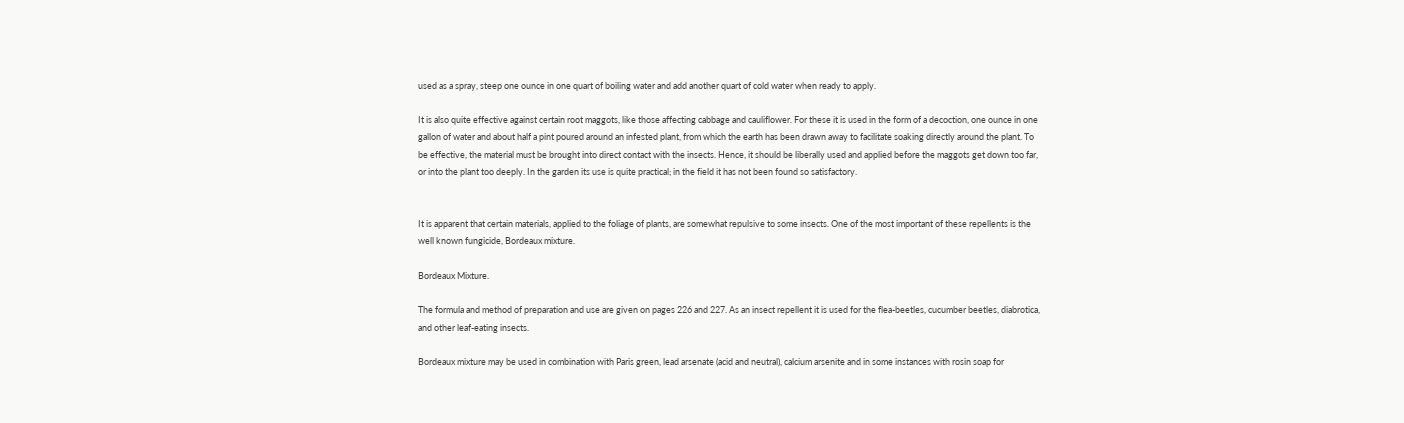used as a spray, steep one ounce in one quart of boiling water and add another quart of cold water when ready to apply.

It is also quite effective against certain root maggots, like those affecting cabbage and cauliflower. For these it is used in the form of a decoction, one ounce in one gallon of water and about half a pint poured around an infested plant, from which the earth has been drawn away to facilitate soaking directly around the plant. To be effective, the material must be brought into direct contact with the insects. Hence, it should be liberally used and applied before the maggots get down too far, or into the plant too deeply. In the garden its use is quite practical; in the field it has not been found so satisfactory.


It is apparent that certain materials, applied to the foliage of plants, are somewhat repulsive to some insects. One of the most important of these repellents is the well known fungicide, Bordeaux mixture.

Bordeaux Mixture.

The formula and method of preparation and use are given on pages 226 and 227. As an insect repellent it is used for the flea-beetles, cucumber beetles, diabrotica, and other leaf-eating insects.

Bordeaux mixture may be used in combination with Paris green, lead arsenate (acid and neutral), calcium arsenite and in some instances with rosin soap for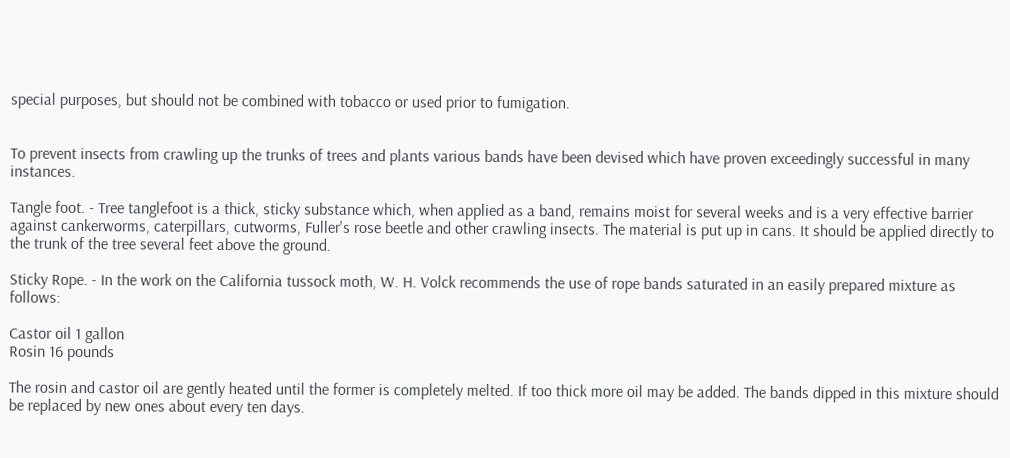special purposes, but should not be combined with tobacco or used prior to fumigation.


To prevent insects from crawling up the trunks of trees and plants various bands have been devised which have proven exceedingly successful in many instances.

Tangle foot. - Tree tanglefoot is a thick, sticky substance which, when applied as a band, remains moist for several weeks and is a very effective barrier against cankerworms, caterpillars, cutworms, Fuller's rose beetle and other crawling insects. The material is put up in cans. It should be applied directly to the trunk of the tree several feet above the ground.

Sticky Rope. - In the work on the California tussock moth, W. H. Volck recommends the use of rope bands saturated in an easily prepared mixture as follows:

Castor oil 1 gallon
Rosin 16 pounds

The rosin and castor oil are gently heated until the former is completely melted. If too thick more oil may be added. The bands dipped in this mixture should be replaced by new ones about every ten days.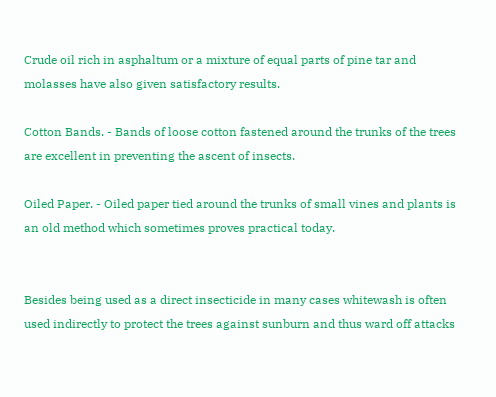Crude oil rich in asphaltum or a mixture of equal parts of pine tar and molasses have also given satisfactory results.

Cotton Bands. - Bands of loose cotton fastened around the trunks of the trees are excellent in preventing the ascent of insects.

Oiled Paper. - Oiled paper tied around the trunks of small vines and plants is an old method which sometimes proves practical today.


Besides being used as a direct insecticide in many cases whitewash is often used indirectly to protect the trees against sunburn and thus ward off attacks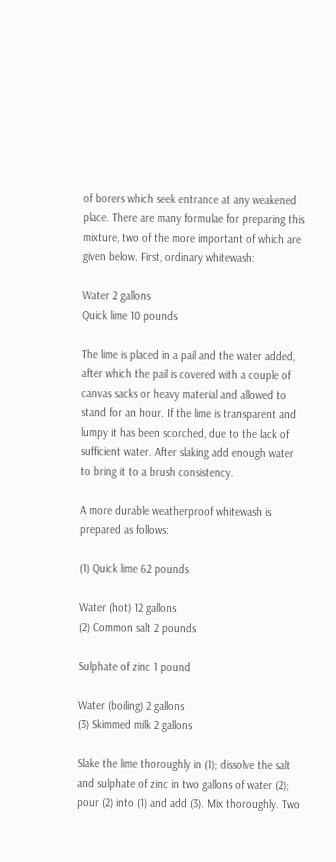of borers which seek entrance at any weakened place. There are many formulae for preparing this mixture, two of the more important of which are given below. First, ordinary whitewash:

Water 2 gallons
Quick lime 10 pounds

The lime is placed in a pail and the water added, after which the pail is covered with a couple of canvas sacks or heavy material and allowed to stand for an hour. If the lime is transparent and lumpy it has been scorched, due to the lack of sufficient water. After slaking add enough water to bring it to a brush consistency.

A more durable weatherproof whitewash is prepared as follows:

(1) Quick lime 62 pounds

Water (hot) 12 gallons
(2) Common salt 2 pounds

Sulphate of zinc 1 pound

Water (boiling) 2 gallons
(3) Skimmed milk 2 gallons

Slake the lime thoroughly in (1); dissolve the salt and sulphate of zinc in two gallons of water (2); pour (2) into (1) and add (3). Mix thoroughly. Two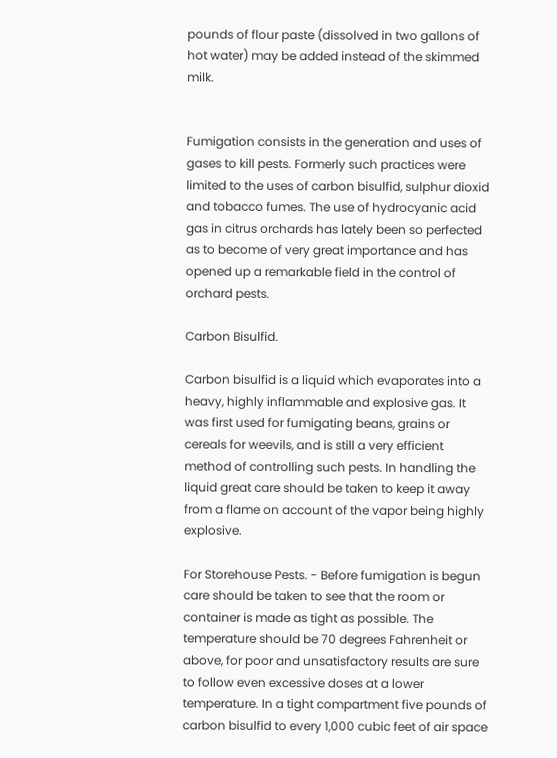pounds of flour paste (dissolved in two gallons of hot water) may be added instead of the skimmed milk.


Fumigation consists in the generation and uses of gases to kill pests. Formerly such practices were limited to the uses of carbon bisulfid, sulphur dioxid and tobacco fumes. The use of hydrocyanic acid gas in citrus orchards has lately been so perfected as to become of very great importance and has opened up a remarkable field in the control of orchard pests.

Carbon Bisulfid.

Carbon bisulfid is a liquid which evaporates into a heavy, highly inflammable and explosive gas. It was first used for fumigating beans, grains or cereals for weevils, and is still a very efficient method of controlling such pests. In handling the liquid great care should be taken to keep it away from a flame on account of the vapor being highly explosive.

For Storehouse Pests. - Before fumigation is begun care should be taken to see that the room or container is made as tight as possible. The temperature should be 70 degrees Fahrenheit or above, for poor and unsatisfactory results are sure to follow even excessive doses at a lower temperature. In a tight compartment five pounds of carbon bisulfid to every 1,000 cubic feet of air space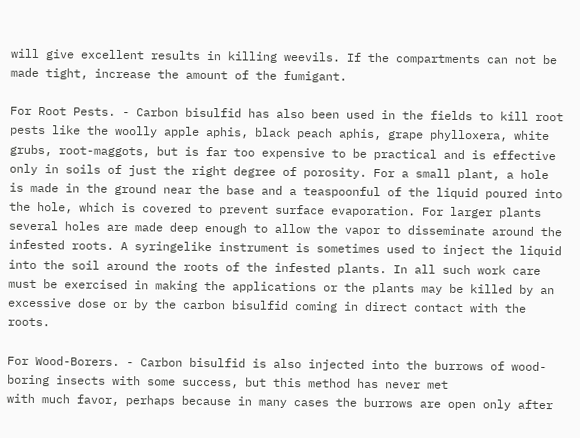will give excellent results in killing weevils. If the compartments can not be made tight, increase the amount of the fumigant.

For Root Pests. - Carbon bisulfid has also been used in the fields to kill root pests like the woolly apple aphis, black peach aphis, grape phylloxera, white grubs, root-maggots, but is far too expensive to be practical and is effective only in soils of just the right degree of porosity. For a small plant, a hole is made in the ground near the base and a teaspoonful of the liquid poured into the hole, which is covered to prevent surface evaporation. For larger plants several holes are made deep enough to allow the vapor to disseminate around the infested roots. A syringelike instrument is sometimes used to inject the liquid into the soil around the roots of the infested plants. In all such work care must be exercised in making the applications or the plants may be killed by an excessive dose or by the carbon bisulfid coming in direct contact with the roots.

For Wood-Borers. - Carbon bisulfid is also injected into the burrows of wood-boring insects with some success, but this method has never met
with much favor, perhaps because in many cases the burrows are open only after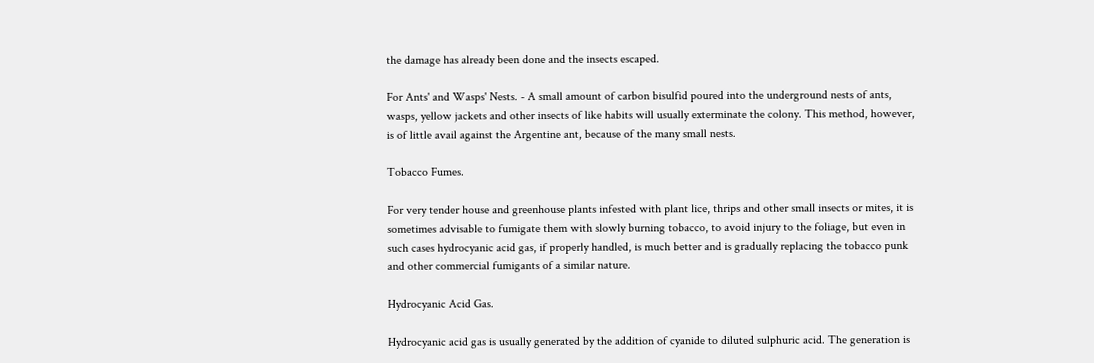the damage has already been done and the insects escaped.

For Ants' and Wasps' Nests. - A small amount of carbon bisulfid poured into the underground nests of ants, wasps, yellow jackets and other insects of like habits will usually exterminate the colony. This method, however, is of little avail against the Argentine ant, because of the many small nests.

Tobacco Fumes.

For very tender house and greenhouse plants infested with plant lice, thrips and other small insects or mites, it is sometimes advisable to fumigate them with slowly burning tobacco, to avoid injury to the foliage, but even in such cases hydrocyanic acid gas, if properly handled, is much better and is gradually replacing the tobacco punk and other commercial fumigants of a similar nature.

Hydrocyanic Acid Gas.

Hydrocyanic acid gas is usually generated by the addition of cyanide to diluted sulphuric acid. The generation is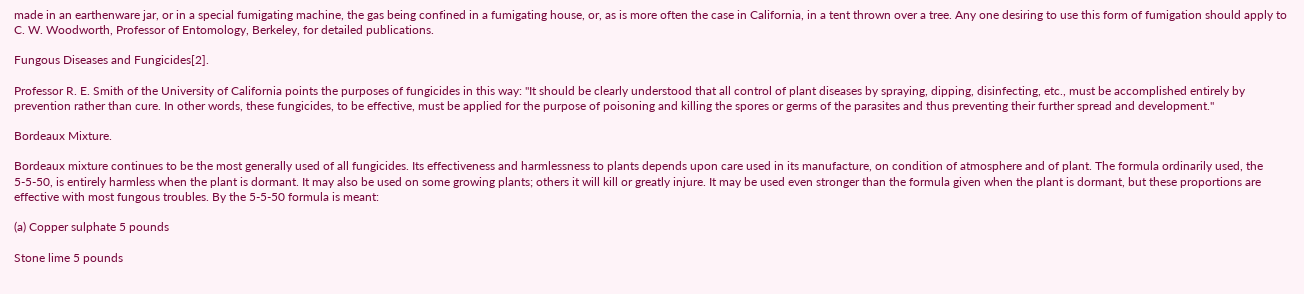made in an earthenware jar, or in a special fumigating machine, the gas being confined in a fumigating house, or, as is more often the case in California, in a tent thrown over a tree. Any one desiring to use this form of fumigation should apply to C. W. Woodworth, Professor of Entomology, Berkeley, for detailed publications.

Fungous Diseases and Fungicides[2].

Professor R. E. Smith of the University of California points the purposes of fungicides in this way: "It should be clearly understood that all control of plant diseases by spraying, dipping, disinfecting, etc., must be accomplished entirely by prevention rather than cure. In other words, these fungicides, to be effective, must be applied for the purpose of poisoning and killing the spores or germs of the parasites and thus preventing their further spread and development."

Bordeaux Mixture.

Bordeaux mixture continues to be the most generally used of all fungicides. Its effectiveness and harmlessness to plants depends upon care used in its manufacture, on condition of atmosphere and of plant. The formula ordinarily used, the 5-5-50, is entirely harmless when the plant is dormant. It may also be used on some growing plants; others it will kill or greatly injure. It may be used even stronger than the formula given when the plant is dormant, but these proportions are effective with most fungous troubles. By the 5-5-50 formula is meant:

(a) Copper sulphate 5 pounds

Stone lime 5 pounds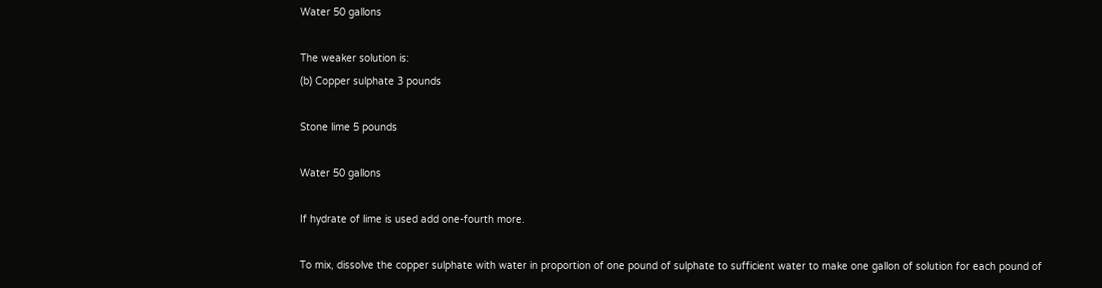Water 50 gallons

The weaker solution is:
(b) Copper sulphate 3 pounds

Stone lime 5 pounds

Water 50 gallons

If hydrate of lime is used add one-fourth more.

To mix, dissolve the copper sulphate with water in proportion of one pound of sulphate to sufficient water to make one gallon of solution for each pound of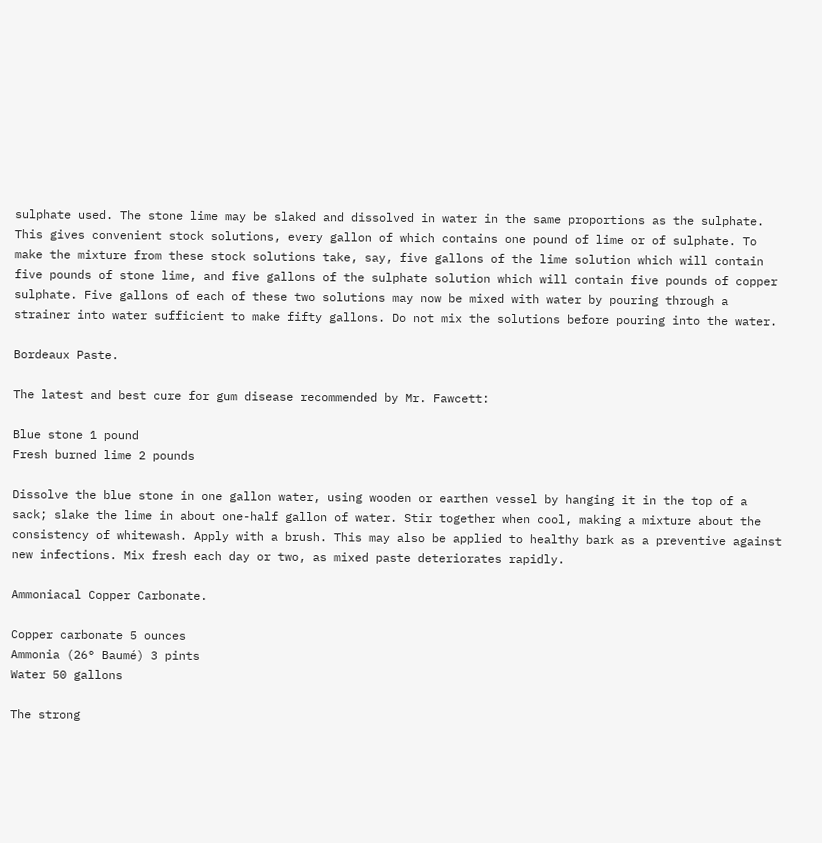sulphate used. The stone lime may be slaked and dissolved in water in the same proportions as the sulphate. This gives convenient stock solutions, every gallon of which contains one pound of lime or of sulphate. To make the mixture from these stock solutions take, say, five gallons of the lime solution which will contain five pounds of stone lime, and five gallons of the sulphate solution which will contain five pounds of copper sulphate. Five gallons of each of these two solutions may now be mixed with water by pouring through a strainer into water sufficient to make fifty gallons. Do not mix the solutions before pouring into the water.

Bordeaux Paste.

The latest and best cure for gum disease recommended by Mr. Fawcett:

Blue stone 1 pound
Fresh burned lime 2 pounds

Dissolve the blue stone in one gallon water, using wooden or earthen vessel by hanging it in the top of a sack; slake the lime in about one-half gallon of water. Stir together when cool, making a mixture about the consistency of whitewash. Apply with a brush. This may also be applied to healthy bark as a preventive against new infections. Mix fresh each day or two, as mixed paste deteriorates rapidly.

Ammoniacal Copper Carbonate.

Copper carbonate 5 ounces
Ammonia (26° Baumé) 3 pints
Water 50 gallons

The strong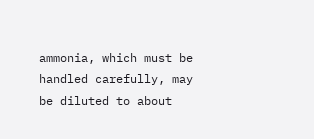ammonia, which must be handled carefully, may be diluted to about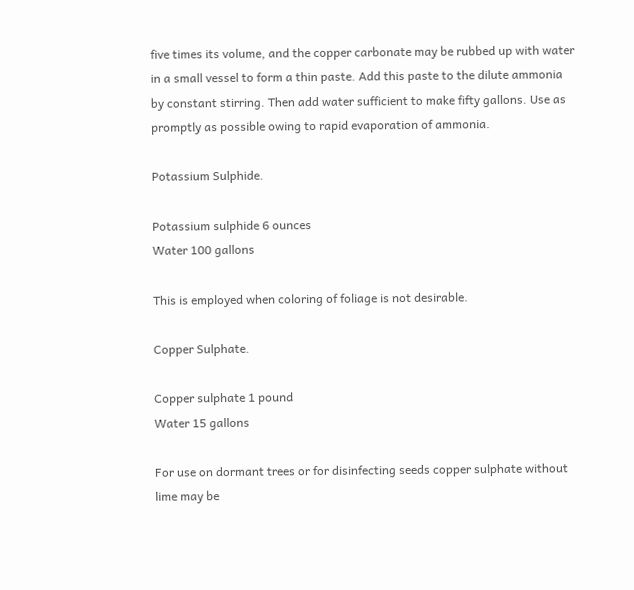five times its volume, and the copper carbonate may be rubbed up with water in a small vessel to form a thin paste. Add this paste to the dilute ammonia by constant stirring. Then add water sufficient to make fifty gallons. Use as promptly as possible owing to rapid evaporation of ammonia.

Potassium Sulphide.

Potassium sulphide 6 ounces
Water 100 gallons

This is employed when coloring of foliage is not desirable.

Copper Sulphate.

Copper sulphate 1 pound
Water 15 gallons

For use on dormant trees or for disinfecting seeds copper sulphate without lime may be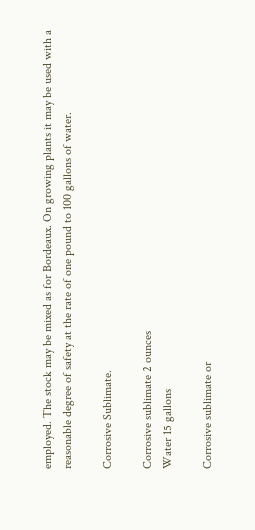employed. The stock may be mixed as for Bordeaux. On growing plants it may be used with a reasonable degree of safety at the rate of one pound to 100 gallons of water.

Corrosive Sublimate.

Corrosive sublimate 2 ounces
Water 15 gallons

Corrosive sublimate or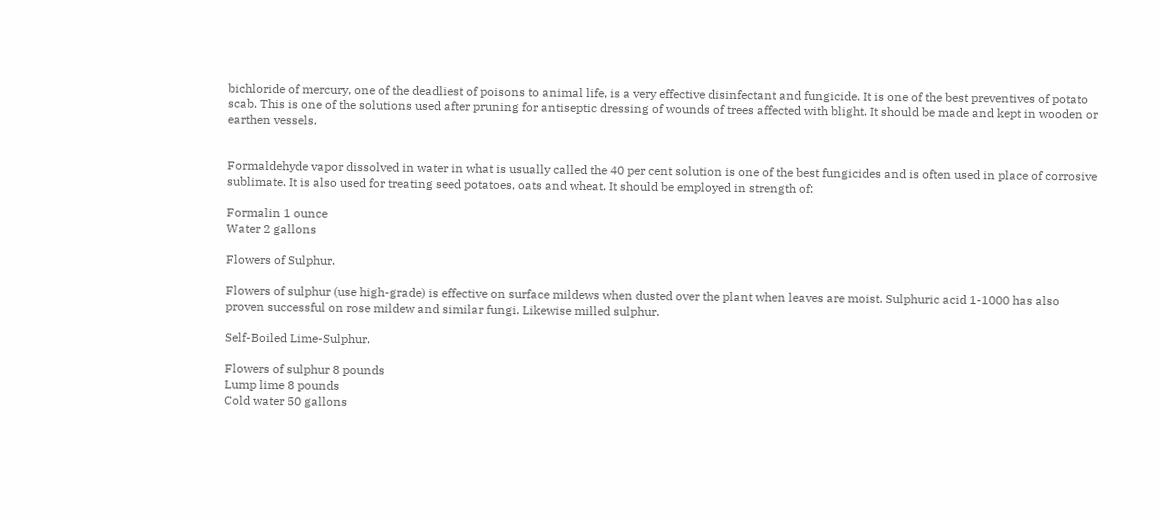bichloride of mercury, one of the deadliest of poisons to animal life, is a very effective disinfectant and fungicide. It is one of the best preventives of potato scab. This is one of the solutions used after pruning for antiseptic dressing of wounds of trees affected with blight. It should be made and kept in wooden or earthen vessels.


Formaldehyde vapor dissolved in water in what is usually called the 40 per cent solution is one of the best fungicides and is often used in place of corrosive sublimate. It is also used for treating seed potatoes, oats and wheat. It should be employed in strength of:

Formalin 1 ounce
Water 2 gallons

Flowers of Sulphur.

Flowers of sulphur (use high-grade) is effective on surface mildews when dusted over the plant when leaves are moist. Sulphuric acid 1-1000 has also proven successful on rose mildew and similar fungi. Likewise milled sulphur.

Self-Boiled Lime-Sulphur.

Flowers of sulphur 8 pounds
Lump lime 8 pounds
Cold water 50 gallons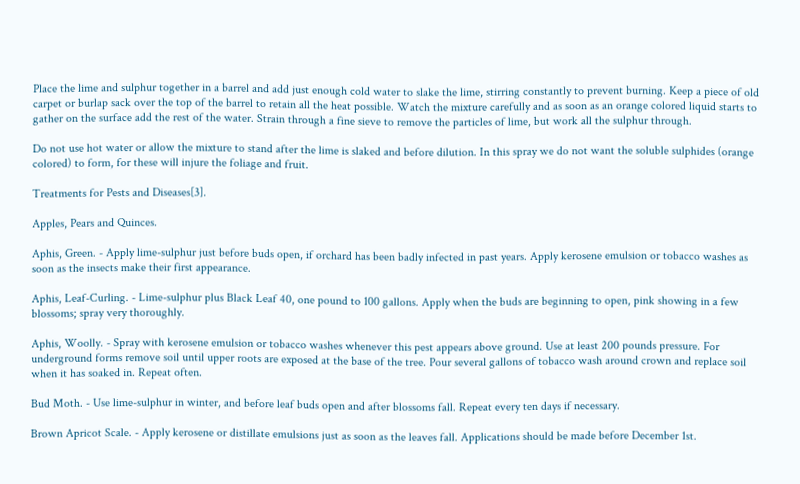Place the lime and sulphur together in a barrel and add just enough cold water to slake the lime, stirring constantly to prevent burning. Keep a piece of old carpet or burlap sack over the top of the barrel to retain all the heat possible. Watch the mixture carefully and as soon as an orange colored liquid starts to gather on the surface add the rest of the water. Strain through a fine sieve to remove the particles of lime, but work all the sulphur through.

Do not use hot water or allow the mixture to stand after the lime is slaked and before dilution. In this spray we do not want the soluble sulphides (orange colored) to form, for these will injure the foliage and fruit.

Treatments for Pests and Diseases[3].

Apples, Pears and Quinces.

Aphis, Green. - Apply lime-sulphur just before buds open, if orchard has been badly infected in past years. Apply kerosene emulsion or tobacco washes as soon as the insects make their first appearance.

Aphis, Leaf-Curling. - Lime-sulphur plus Black Leaf 40, one pound to 100 gallons. Apply when the buds are beginning to open, pink showing in a few blossoms; spray very thoroughly.

Aphis, Woolly. - Spray with kerosene emulsion or tobacco washes whenever this pest appears above ground. Use at least 200 pounds pressure. For underground forms remove soil until upper roots are exposed at the base of the tree. Pour several gallons of tobacco wash around crown and replace soil when it has soaked in. Repeat often.

Bud Moth. - Use lime-sulphur in winter, and before leaf buds open and after blossoms fall. Repeat every ten days if necessary.

Brown Apricot Scale. - Apply kerosene or distillate emulsions just as soon as the leaves fall. Applications should be made before December 1st.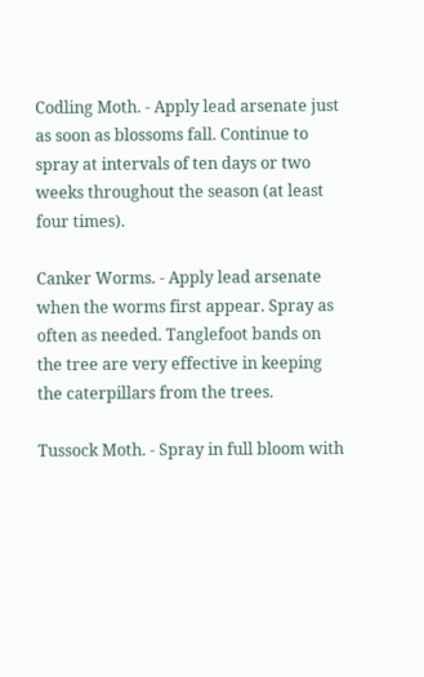Codling Moth. - Apply lead arsenate just as soon as blossoms fall. Continue to spray at intervals of ten days or two weeks throughout the season (at least four times).

Canker Worms. - Apply lead arsenate when the worms first appear. Spray as often as needed. Tanglefoot bands on the tree are very effective in keeping the caterpillars from the trees.

Tussock Moth. - Spray in full bloom with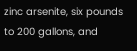zinc arsenite, six pounds to 200 gallons, and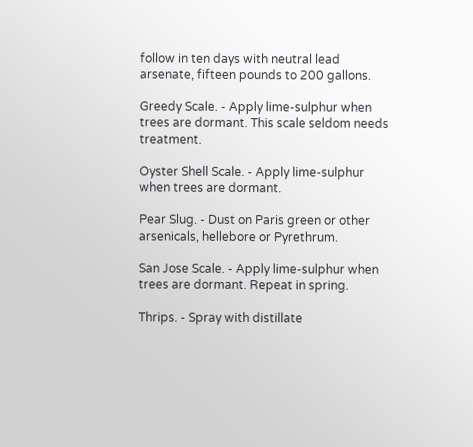follow in ten days with neutral lead arsenate, fifteen pounds to 200 gallons.

Greedy Scale. - Apply lime-sulphur when trees are dormant. This scale seldom needs treatment.

Oyster Shell Scale. - Apply lime-sulphur when trees are dormant.

Pear Slug. - Dust on Paris green or other arsenicals, hellebore or Pyrethrum.

San Jose Scale. - Apply lime-sulphur when trees are dormant. Repeat in spring.

Thrips. - Spray with distillate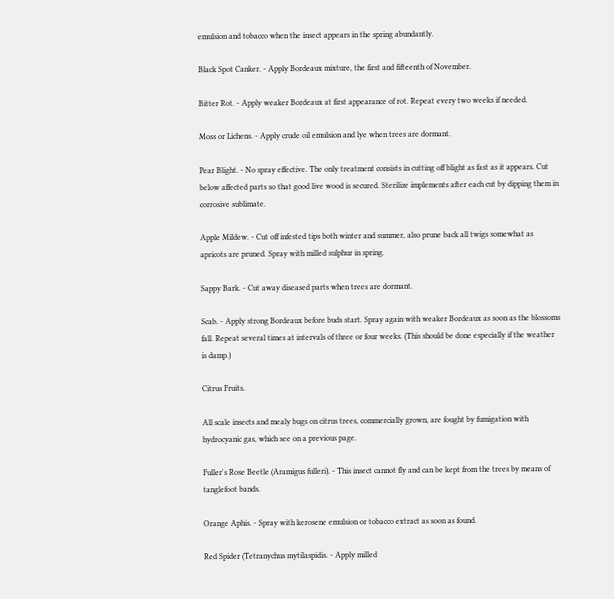emulsion and tobacco when the insect appears in the spring abundantly.

Black Spot Canker. - Apply Bordeaux mixture, the first and fifteenth of November.

Bitter Rot. - Apply weaker Bordeaux at first appearance of rot. Repeat every two weeks if needed.

Moss or Lichens. - Apply crude oil emulsion and lye when trees are dormant.

Pear Blight. - No spray effective. The only treatment consists in cutting off blight as fast as it appears. Cut below affected parts so that good live wood is secured. Sterilize implements after each cut by dipping them in corrosive sublimate.

Apple Mildew. - Cut off infested tips both winter and summer, also prune back all twigs somewhat as apricots are pruned. Spray with milled sulphur in spring.

Sappy Bark. - Cut away diseased parts when trees are dormant.

Scab. - Apply strong Bordeaux before buds start. Spray again with weaker Bordeaux as soon as the blossoms fall. Repeat several times at intervals of three or four weeks. (This should be done especially if the weather is damp.)

Citrus Fruits.

All scale insects and mealy bugs on citrus trees, commercially grown, are fought by fumigation with hydrocyanic gas, which see on a previous page.

Fuller's Rose Beetle (Aramigus fulleri). - This insect cannot fly and can be kept from the trees by means of tanglefoot bands.

Orange Aphis. - Spray with kerosene emulsion or tobacco extract as soon as found.

Red Spider (Tetranychus mytilaspidis. - Apply milled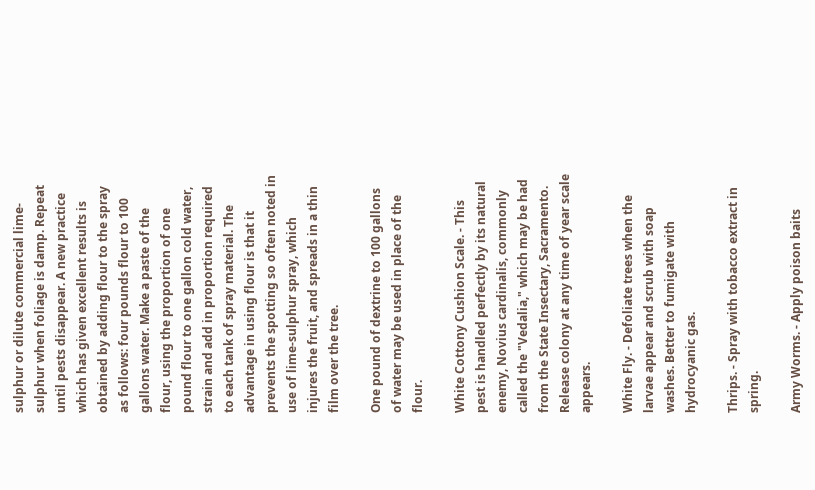sulphur or dilute commercial lime-sulphur when foliage is damp. Repeat until pests disappear. A new practice which has given excellent results is obtained by adding flour to the spray as follows: four pounds flour to 100 gallons water. Make a paste of the flour, using the proportion of one pound flour to one gallon cold water, strain and add in proportion required to each tank of spray material. The advantage in using flour is that it prevents the spotting so often noted in use of lime-sulphur spray, which injures the fruit, and spreads in a thin film over the tree.

One pound of dextrine to 100 gallons of water may be used in place of the flour.

White Cottony Cushion Scale. - This pest is handled perfectly by its natural enemy, Novius cardinalis, commonly called the "Vedalia," which may be had from the State Insectary, Sacramento. Release colony at any time of year scale appears.

White Fly. - Defoliate trees when the larvae appear and scrub with soap washes. Better to fumigate with hydrocyanic gas.

Thrips. - Spray with tobacco extract in spring.

Army Worms. - Apply poison baits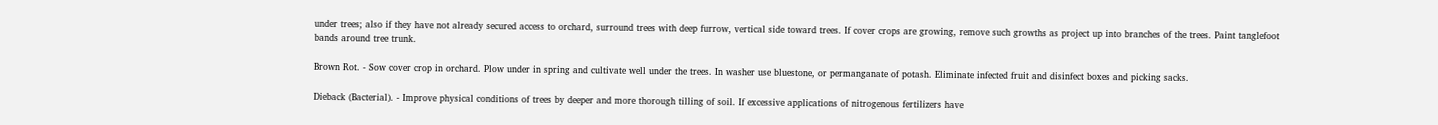under trees; also if they have not already secured access to orchard, surround trees with deep furrow, vertical side toward trees. If cover crops are growing, remove such growths as project up into branches of the trees. Paint tanglefoot bands around tree trunk.

Brown Rot. - Sow cover crop in orchard. Plow under in spring and cultivate well under the trees. In washer use bluestone, or permanganate of potash. Eliminate infected fruit and disinfect boxes and picking sacks.

Dieback (Bacterial). - Improve physical conditions of trees by deeper and more thorough tilling of soil. If excessive applications of nitrogenous fertilizers have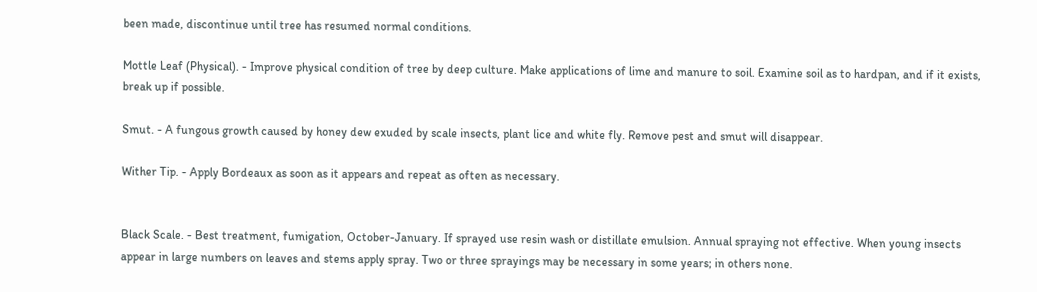been made, discontinue until tree has resumed normal conditions.

Mottle Leaf (Physical). - Improve physical condition of tree by deep culture. Make applications of lime and manure to soil. Examine soil as to hardpan, and if it exists, break up if possible.

Smut. - A fungous growth caused by honey dew exuded by scale insects, plant lice and white fly. Remove pest and smut will disappear.

Wither Tip. - Apply Bordeaux as soon as it appears and repeat as often as necessary.


Black Scale. - Best treatment, fumigation, October-January. If sprayed use resin wash or distillate emulsion. Annual spraying not effective. When young insects appear in large numbers on leaves and stems apply spray. Two or three sprayings may be necessary in some years; in others none.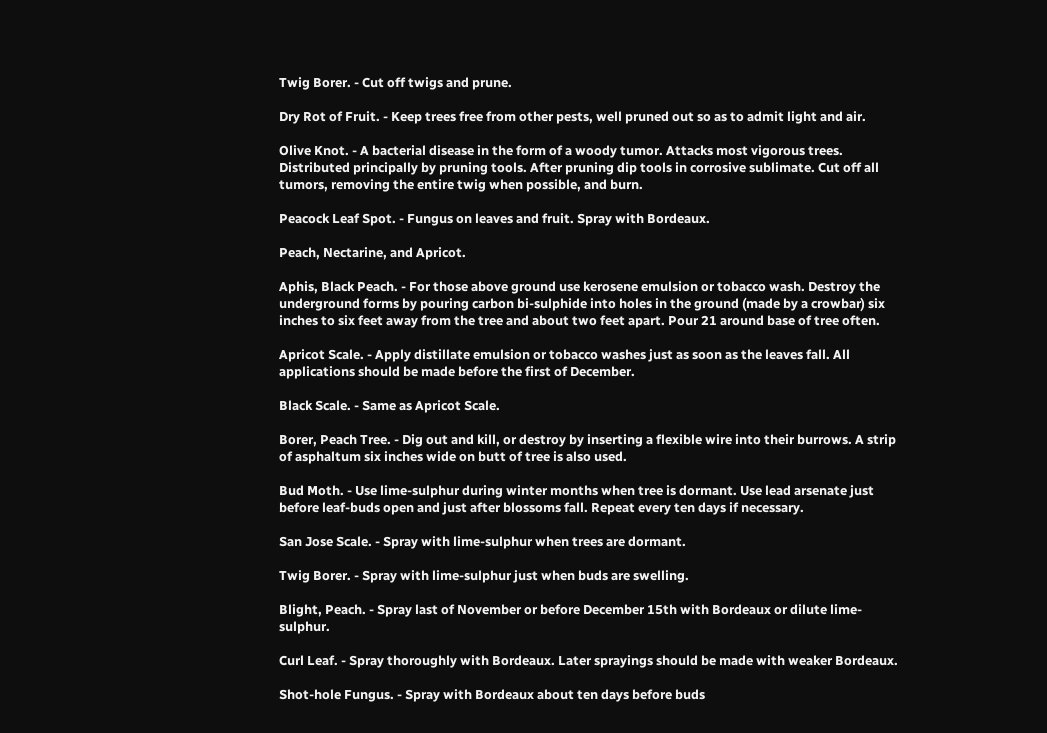Twig Borer. - Cut off twigs and prune.

Dry Rot of Fruit. - Keep trees free from other pests, well pruned out so as to admit light and air.

Olive Knot. - A bacterial disease in the form of a woody tumor. Attacks most vigorous trees. Distributed principally by pruning tools. After pruning dip tools in corrosive sublimate. Cut off all tumors, removing the entire twig when possible, and burn.

Peacock Leaf Spot. - Fungus on leaves and fruit. Spray with Bordeaux.

Peach, Nectarine, and Apricot.

Aphis, Black Peach. - For those above ground use kerosene emulsion or tobacco wash. Destroy the underground forms by pouring carbon bi-sulphide into holes in the ground (made by a crowbar) six inches to six feet away from the tree and about two feet apart. Pour 21 around base of tree often.

Apricot Scale. - Apply distillate emulsion or tobacco washes just as soon as the leaves fall. All applications should be made before the first of December.

Black Scale. - Same as Apricot Scale.

Borer, Peach Tree. - Dig out and kill, or destroy by inserting a flexible wire into their burrows. A strip of asphaltum six inches wide on butt of tree is also used.

Bud Moth. - Use lime-sulphur during winter months when tree is dormant. Use lead arsenate just before leaf-buds open and just after blossoms fall. Repeat every ten days if necessary.

San Jose Scale. - Spray with lime-sulphur when trees are dormant.

Twig Borer. - Spray with lime-sulphur just when buds are swelling.

Blight, Peach. - Spray last of November or before December 15th with Bordeaux or dilute lime-sulphur.

Curl Leaf. - Spray thoroughly with Bordeaux. Later sprayings should be made with weaker Bordeaux.

Shot-hole Fungus. - Spray with Bordeaux about ten days before buds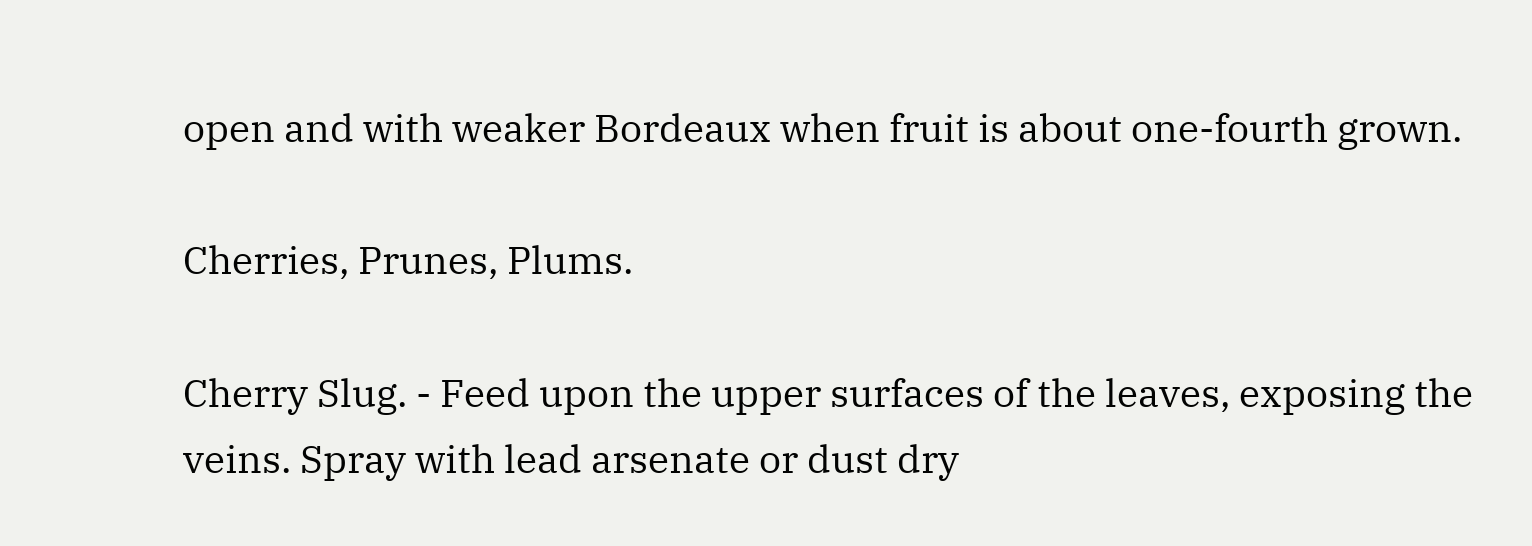open and with weaker Bordeaux when fruit is about one-fourth grown.

Cherries, Prunes, Plums.

Cherry Slug. - Feed upon the upper surfaces of the leaves, exposing the veins. Spray with lead arsenate or dust dry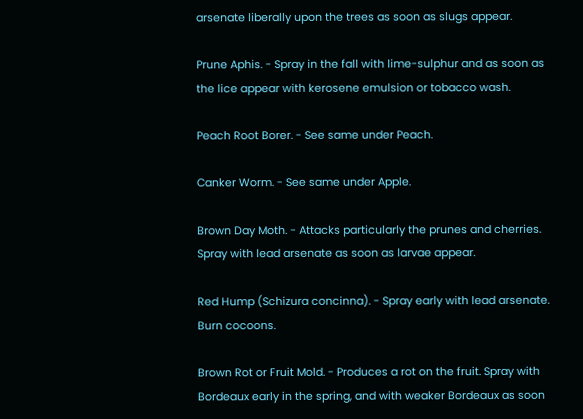arsenate liberally upon the trees as soon as slugs appear.

Prune Aphis. - Spray in the fall with lime-sulphur and as soon as the lice appear with kerosene emulsion or tobacco wash.

Peach Root Borer. - See same under Peach.

Canker Worm. - See same under Apple.

Brown Day Moth. - Attacks particularly the prunes and cherries. Spray with lead arsenate as soon as larvae appear.

Red Hump (Schizura concinna). - Spray early with lead arsenate. Burn cocoons.

Brown Rot or Fruit Mold. - Produces a rot on the fruit. Spray with Bordeaux early in the spring, and with weaker Bordeaux as soon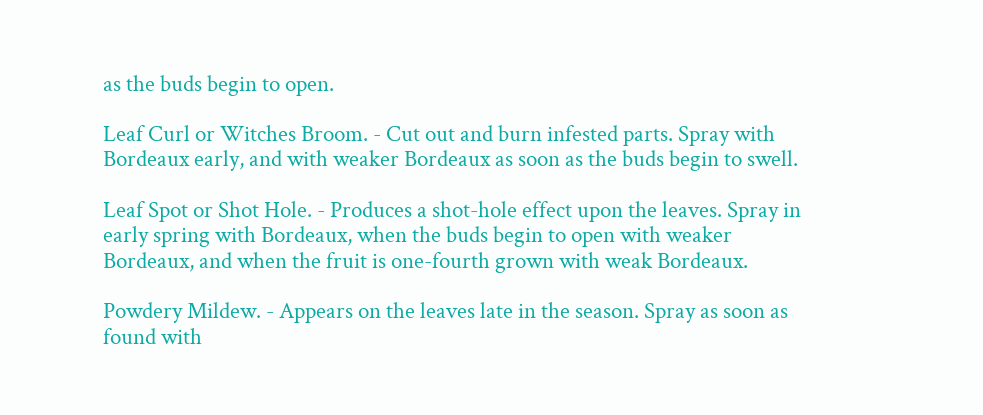as the buds begin to open.

Leaf Curl or Witches Broom. - Cut out and burn infested parts. Spray with Bordeaux early, and with weaker Bordeaux as soon as the buds begin to swell.

Leaf Spot or Shot Hole. - Produces a shot-hole effect upon the leaves. Spray in early spring with Bordeaux, when the buds begin to open with weaker Bordeaux, and when the fruit is one-fourth grown with weak Bordeaux.

Powdery Mildew. - Appears on the leaves late in the season. Spray as soon as found with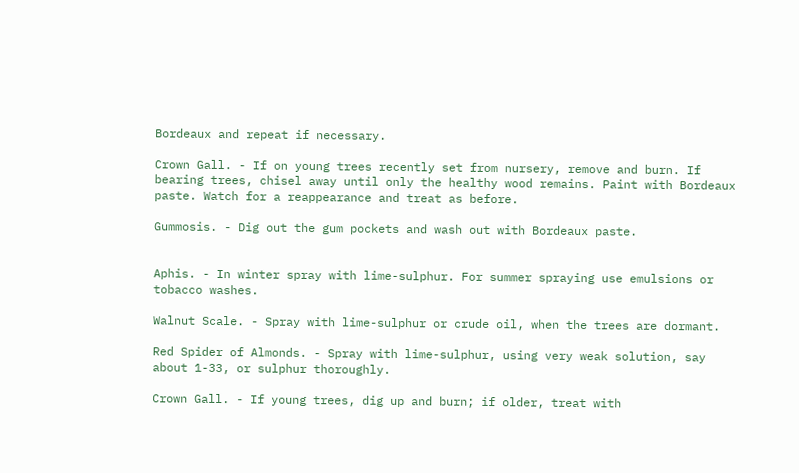Bordeaux and repeat if necessary.

Crown Gall. - If on young trees recently set from nursery, remove and burn. If bearing trees, chisel away until only the healthy wood remains. Paint with Bordeaux paste. Watch for a reappearance and treat as before.

Gummosis. - Dig out the gum pockets and wash out with Bordeaux paste.


Aphis. - In winter spray with lime-sulphur. For summer spraying use emulsions or tobacco washes.

Walnut Scale. - Spray with lime-sulphur or crude oil, when the trees are dormant.

Red Spider of Almonds. - Spray with lime-sulphur, using very weak solution, say about 1-33, or sulphur thoroughly.

Crown Gall. - If young trees, dig up and burn; if older, treat with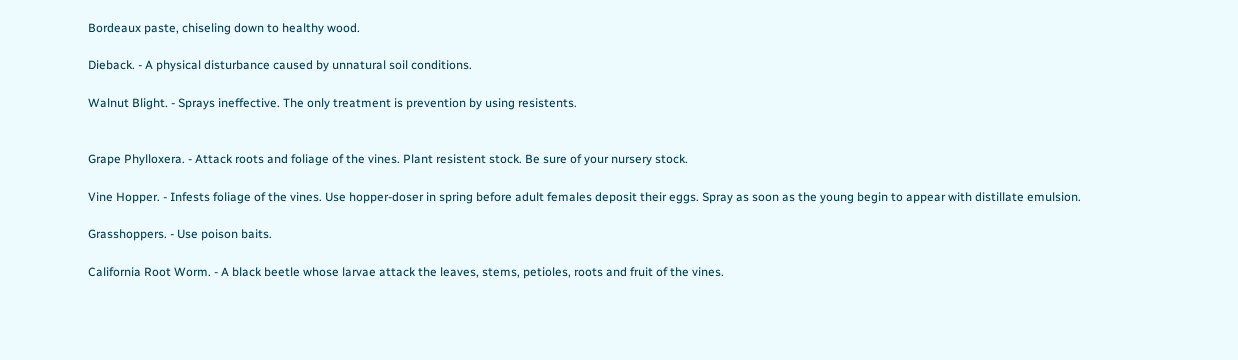Bordeaux paste, chiseling down to healthy wood.

Dieback. - A physical disturbance caused by unnatural soil conditions.

Walnut Blight. - Sprays ineffective. The only treatment is prevention by using resistents.


Grape Phylloxera. - Attack roots and foliage of the vines. Plant resistent stock. Be sure of your nursery stock.

Vine Hopper. - Infests foliage of the vines. Use hopper-doser in spring before adult females deposit their eggs. Spray as soon as the young begin to appear with distillate emulsion.

Grasshoppers. - Use poison baits.

California Root Worm. - A black beetle whose larvae attack the leaves, stems, petioles, roots and fruit of the vines.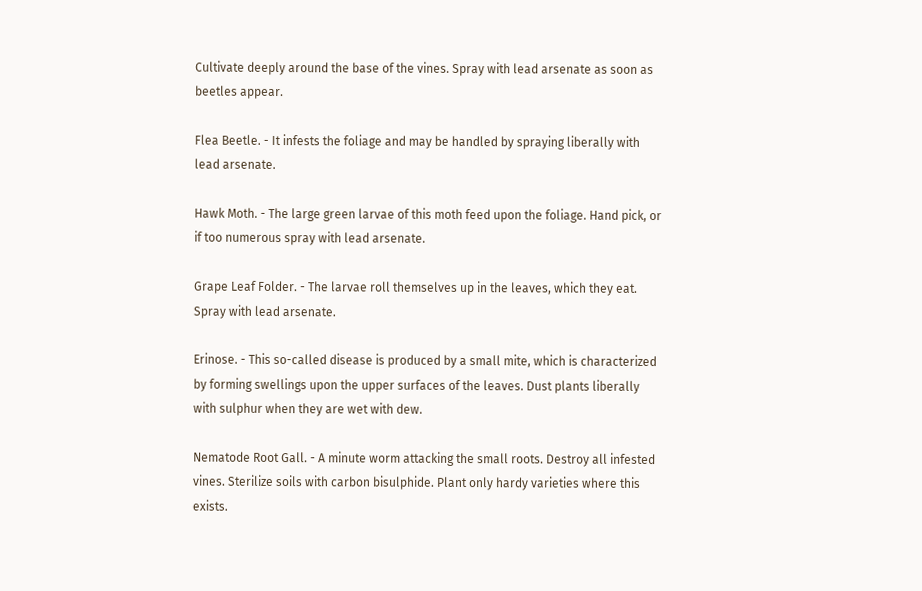Cultivate deeply around the base of the vines. Spray with lead arsenate as soon as beetles appear.

Flea Beetle. - It infests the foliage and may be handled by spraying liberally with lead arsenate.

Hawk Moth. - The large green larvae of this moth feed upon the foliage. Hand pick, or if too numerous spray with lead arsenate.

Grape Leaf Folder. - The larvae roll themselves up in the leaves, which they eat. Spray with lead arsenate.

Erinose. - This so-called disease is produced by a small mite, which is characterized by forming swellings upon the upper surfaces of the leaves. Dust plants liberally with sulphur when they are wet with dew.

Nematode Root Gall. - A minute worm attacking the small roots. Destroy all infested vines. Sterilize soils with carbon bisulphide. Plant only hardy varieties where this exists.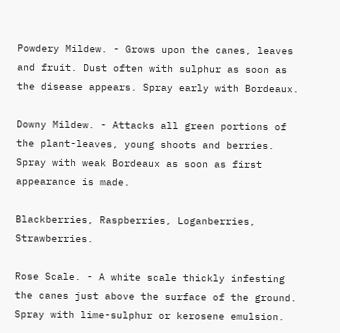Powdery Mildew. - Grows upon the canes, leaves and fruit. Dust often with sulphur as soon as the disease appears. Spray early with Bordeaux.

Downy Mildew. - Attacks all green portions of the plant-leaves, young shoots and berries. Spray with weak Bordeaux as soon as first appearance is made.

Blackberries, Raspberries, Loganberries, Strawberries.

Rose Scale. - A white scale thickly infesting the canes just above the surface of the ground. Spray with lime-sulphur or kerosene emulsion.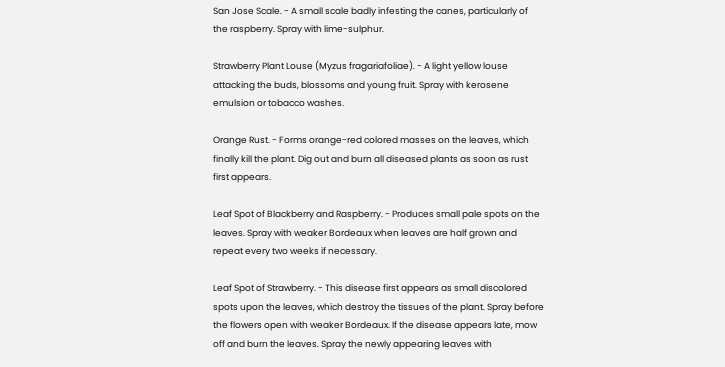San Jose Scale. - A small scale badly infesting the canes, particularly of the raspberry. Spray with lime-sulphur.

Strawberry Plant Louse (Myzus fragariafoliae). - A light yellow louse attacking the buds, blossoms and young fruit. Spray with kerosene emulsion or tobacco washes.

Orange Rust. - Forms orange-red colored masses on the leaves, which finally kill the plant. Dig out and burn all diseased plants as soon as rust first appears.

Leaf Spot of Blackberry and Raspberry. - Produces small pale spots on the leaves. Spray with weaker Bordeaux when leaves are half grown and repeat every two weeks if necessary.

Leaf Spot of Strawberry. - This disease first appears as small discolored spots upon the leaves, which destroy the tissues of the plant. Spray before the flowers open with weaker Bordeaux. If the disease appears late, mow off and burn the leaves. Spray the newly appearing leaves with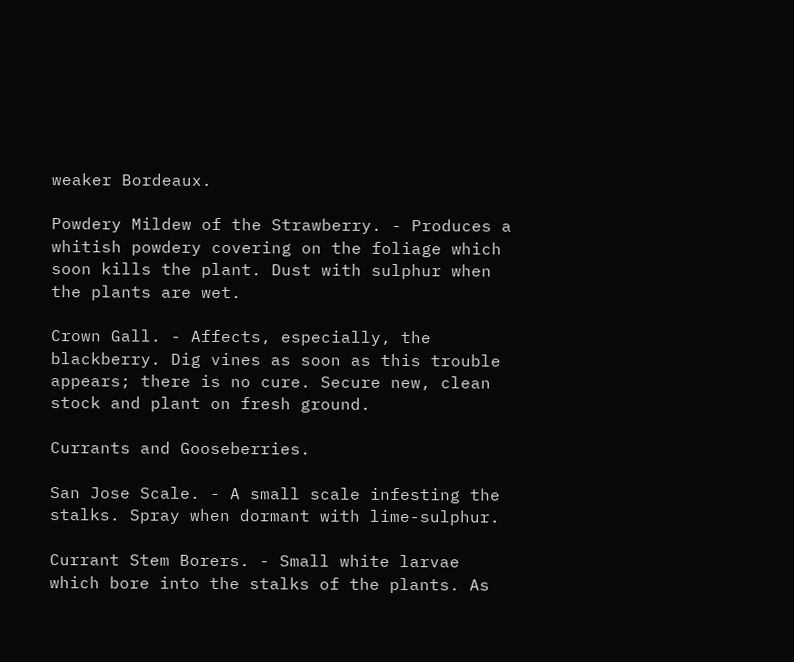weaker Bordeaux.

Powdery Mildew of the Strawberry. - Produces a whitish powdery covering on the foliage which soon kills the plant. Dust with sulphur when the plants are wet.

Crown Gall. - Affects, especially, the blackberry. Dig vines as soon as this trouble appears; there is no cure. Secure new, clean stock and plant on fresh ground.

Currants and Gooseberries.

San Jose Scale. - A small scale infesting the stalks. Spray when dormant with lime-sulphur.

Currant Stem Borers. - Small white larvae which bore into the stalks of the plants. As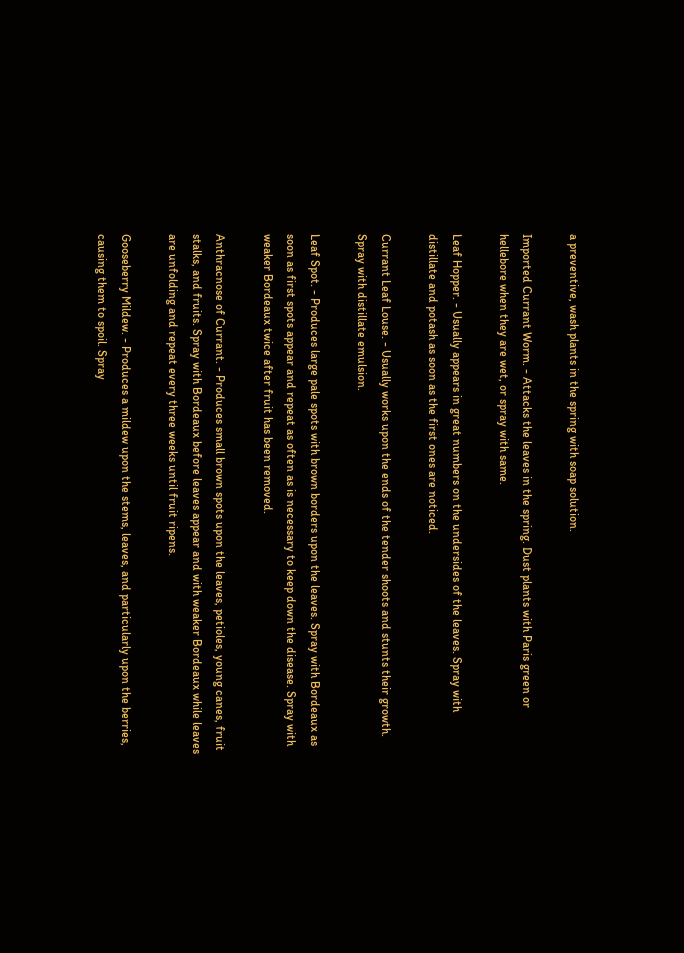a preventive, wash plants in the spring with soap solution.

Imported Currant Worm. - Attacks the leaves in the spring. Dust plants with Paris green or hellebore when they are wet, or spray with same.

Leaf Hopper. - Usually appears in great numbers on the undersides of the leaves. Spray with distillate and potash as soon as the first ones are noticed.

Currant Leaf Louse. - Usually works upon the ends of the tender shoots and stunts their growth. Spray with distillate emulsion.

Leaf Spot. - Produces large pale spots with brown borders upon the leaves. Spray with Bordeaux as soon as first spots appear and repeat as often as is necessary to keep down the disease. Spray with weaker Bordeaux twice after fruit has been removed.

Anthracnose of Currant. - Produces small brown spots upon the leaves, petioles, young canes, fruit stalks, and fruits. Spray with Bordeaux before leaves appear and with weaker Bordeaux while leaves are unfolding and repeat every three weeks until fruit ripens.

Gooseberry Mildew. - Produces a mildew upon the stems, leaves, and particularly upon the berries, causing them to spoil. Spray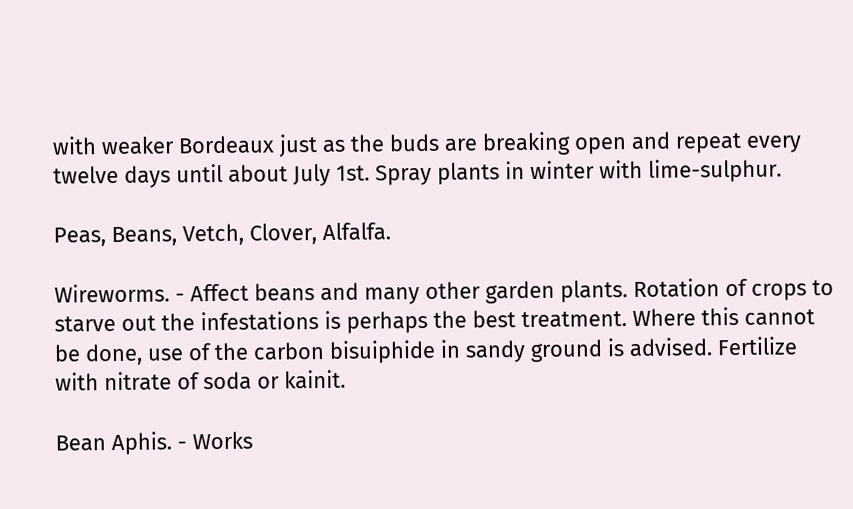with weaker Bordeaux just as the buds are breaking open and repeat every twelve days until about July 1st. Spray plants in winter with lime-sulphur.

Peas, Beans, Vetch, Clover, Alfalfa.

Wireworms. - Affect beans and many other garden plants. Rotation of crops to starve out the infestations is perhaps the best treatment. Where this cannot be done, use of the carbon bisuiphide in sandy ground is advised. Fertilize with nitrate of soda or kainit.

Bean Aphis. - Works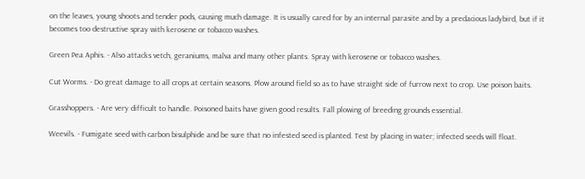on the leaves, young shoots and tender pods, causing much damage. It is usually cared for by an internal parasite and by a predacious ladybird, but if it becomes too destructive spray with kerosene or tobacco washes.

Green Pea Aphis. - Also attacks vetch, geraniums, malva and many other plants. Spray with kerosene or tobacco washes.

Cut Worms. - Do great damage to all crops at certain seasons. Plow around field so as to have straight side of furrow next to crop. Use poison baits.

Grasshoppers. - Are very difficult to handle. Poisoned baits have given good results. Fall plowing of breeding grounds essential.

Weevils. - Fumigate seed with carbon bisulphide and be sure that no infested seed is planted. Test by placing in water; infected seeds will float.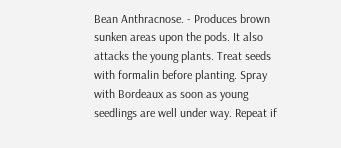Bean Anthracnose. - Produces brown sunken areas upon the pods. It also attacks the young plants. Treat seeds with formalin before planting. Spray with Bordeaux as soon as young seedlings are well under way. Repeat if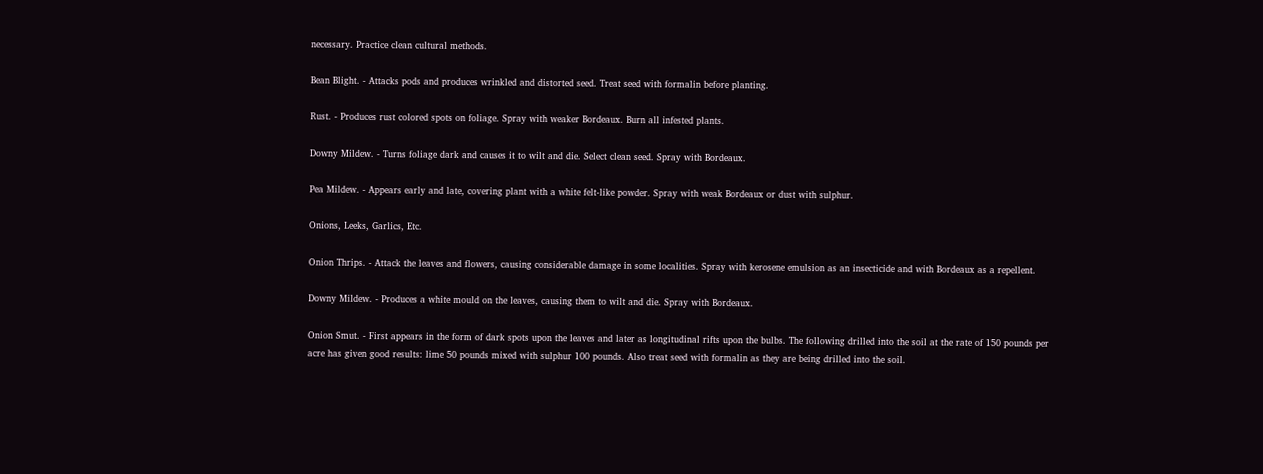necessary. Practice clean cultural methods.

Bean Blight. - Attacks pods and produces wrinkled and distorted seed. Treat seed with formalin before planting.

Rust. - Produces rust colored spots on foliage. Spray with weaker Bordeaux. Burn all infested plants.

Downy Mildew. - Turns foliage dark and causes it to wilt and die. Select clean seed. Spray with Bordeaux.

Pea Mildew. - Appears early and late, covering plant with a white felt-like powder. Spray with weak Bordeaux or dust with sulphur.

Onions, Leeks, Garlics, Etc.

Onion Thrips. - Attack the leaves and flowers, causing considerable damage in some localities. Spray with kerosene emulsion as an insecticide and with Bordeaux as a repellent.

Downy Mildew. - Produces a white mould on the leaves, causing them to wilt and die. Spray with Bordeaux.

Onion Smut. - First appears in the form of dark spots upon the leaves and later as longitudinal rifts upon the bulbs. The following drilled into the soil at the rate of 150 pounds per acre has given good results: lime 50 pounds mixed with sulphur 100 pounds. Also treat seed with formalin as they are being drilled into the soil.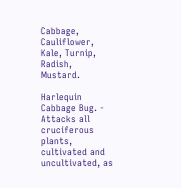Cabbage, Cauliflower, Kale, Turnip, Radish, Mustard.

Harlequin Cabbage Bug. - Attacks all cruciferous plants, cultivated and uncultivated, as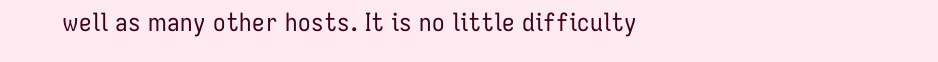well as many other hosts. It is no little difficulty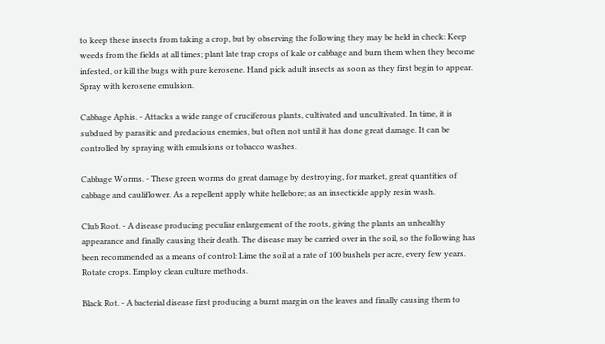to keep these insects from taking a crop, but by observing the following they may be held in check: Keep weeds from the fields at all times; plant late trap crops of kale or cabbage and burn them when they become infested, or kill the bugs with pure kerosene. Hand pick adult insects as soon as they first begin to appear. Spray with kerosene emulsion.

Cabbage Aphis. - Attacks a wide range of cruciferous plants, cultivated and uncultivated. In time, it is subdued by parasitic and predacious enemies, but often not until it has done great damage. It can be controlled by spraying with emulsions or tobacco washes.

Cabbage Worms. - These green worms do great damage by destroying, for market, great quantities of cabbage and cauliflower. As a repellent apply white hellebore; as an insecticide apply resin wash.

Club Root. - A disease producing peculiar enlargement of the roots, giving the plants an unhealthy appearance and finally causing their death. The disease may be carried over in the soil, so the following has been recommended as a means of control: Lime the soil at a rate of 100 bushels per acre, every few years. Rotate crops. Employ clean culture methods.

Black Rot. - A bacterial disease first producing a burnt margin on the leaves and finally causing them to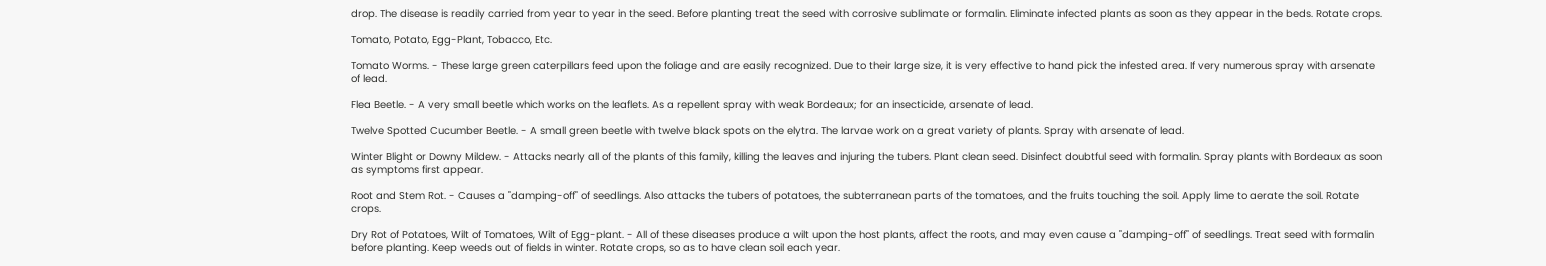drop. The disease is readily carried from year to year in the seed. Before planting treat the seed with corrosive sublimate or formalin. Eliminate infected plants as soon as they appear in the beds. Rotate crops.

Tomato, Potato, Egg-Plant, Tobacco, Etc.

Tomato Worms. - These large green caterpillars feed upon the foliage and are easily recognized. Due to their large size, it is very effective to hand pick the infested area. If very numerous spray with arsenate of lead.

Flea Beetle. - A very small beetle which works on the leaflets. As a repellent spray with weak Bordeaux; for an insecticide, arsenate of lead.

Twelve Spotted Cucumber Beetle. - A small green beetle with twelve black spots on the elytra. The larvae work on a great variety of plants. Spray with arsenate of lead.

Winter Blight or Downy Mildew. - Attacks nearly all of the plants of this family, killing the leaves and injuring the tubers. Plant clean seed. Disinfect doubtful seed with formalin. Spray plants with Bordeaux as soon as symptoms first appear.

Root and Stem Rot. - Causes a "damping-off" of seedlings. Also attacks the tubers of potatoes, the subterranean parts of the tomatoes, and the fruits touching the soil. Apply lime to aerate the soil. Rotate crops.

Dry Rot of Potatoes, Wilt of Tomatoes, Wilt of Egg-plant. - All of these diseases produce a wilt upon the host plants, affect the roots, and may even cause a "damping-off" of seedlings. Treat seed with formalin before planting. Keep weeds out of fields in winter. Rotate crops, so as to have clean soil each year.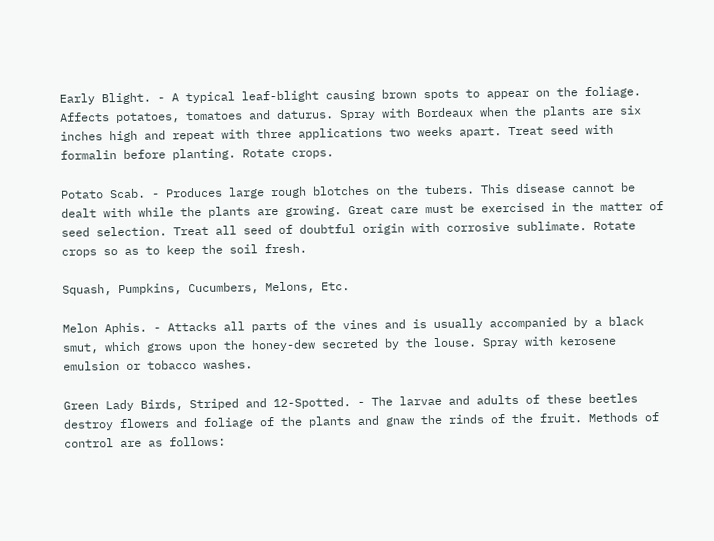Early Blight. - A typical leaf-blight causing brown spots to appear on the foliage. Affects potatoes, tomatoes and daturus. Spray with Bordeaux when the plants are six inches high and repeat with three applications two weeks apart. Treat seed with formalin before planting. Rotate crops.

Potato Scab. - Produces large rough blotches on the tubers. This disease cannot be dealt with while the plants are growing. Great care must be exercised in the matter of seed selection. Treat all seed of doubtful origin with corrosive sublimate. Rotate crops so as to keep the soil fresh.

Squash, Pumpkins, Cucumbers, Melons, Etc.

Melon Aphis. - Attacks all parts of the vines and is usually accompanied by a black smut, which grows upon the honey-dew secreted by the louse. Spray with kerosene emulsion or tobacco washes.

Green Lady Birds, Striped and 12-Spotted. - The larvae and adults of these beetles destroy flowers and foliage of the plants and gnaw the rinds of the fruit. Methods of control are as follows: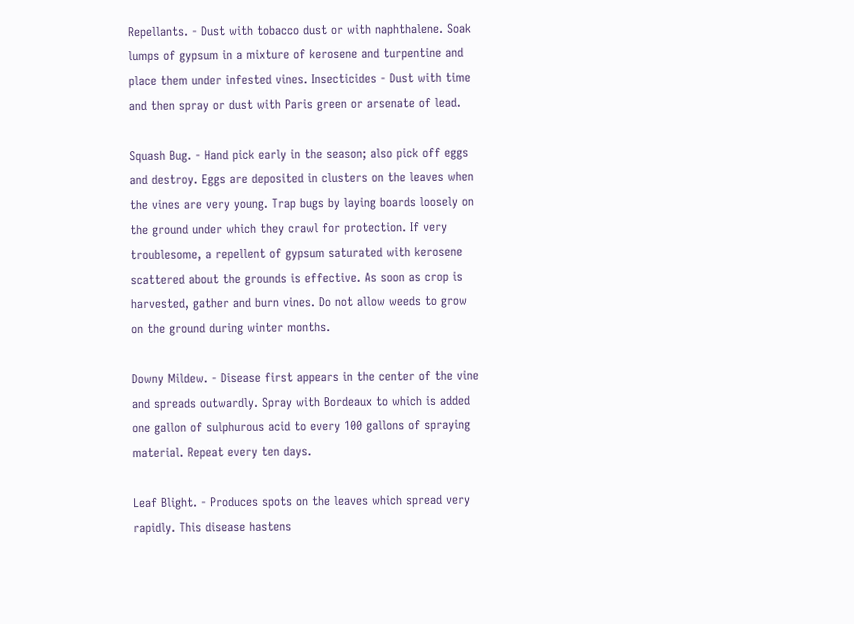Repellants. - Dust with tobacco dust or with naphthalene. Soak lumps of gypsum in a mixture of kerosene and turpentine and place them under infested vines. Insecticides - Dust with time and then spray or dust with Paris green or arsenate of lead.

Squash Bug. - Hand pick early in the season; also pick off eggs and destroy. Eggs are deposited in clusters on the leaves when the vines are very young. Trap bugs by laying boards loosely on the ground under which they crawl for protection. If very troublesome, a repellent of gypsum saturated with kerosene scattered about the grounds is effective. As soon as crop is harvested, gather and burn vines. Do not allow weeds to grow on the ground during winter months.

Downy Mildew. - Disease first appears in the center of the vine and spreads outwardly. Spray with Bordeaux to which is added one gallon of sulphurous acid to every 100 gallons of spraying material. Repeat every ten days.

Leaf Blight. - Produces spots on the leaves which spread very rapidly. This disease hastens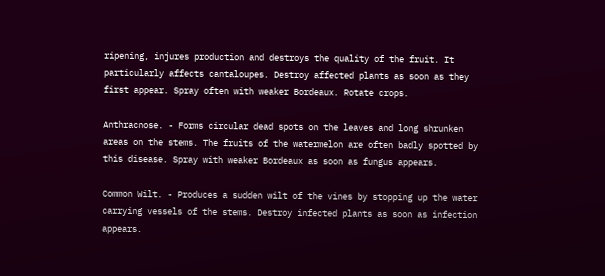ripening, injures production and destroys the quality of the fruit. It particularly affects cantaloupes. Destroy affected plants as soon as they first appear. Spray often with weaker Bordeaux. Rotate crops.

Anthracnose. - Forms circular dead spots on the leaves and long shrunken areas on the stems. The fruits of the watermelon are often badly spotted by this disease. Spray with weaker Bordeaux as soon as fungus appears.

Common Wilt. - Produces a sudden wilt of the vines by stopping up the water carrying vessels of the stems. Destroy infected plants as soon as infection appears.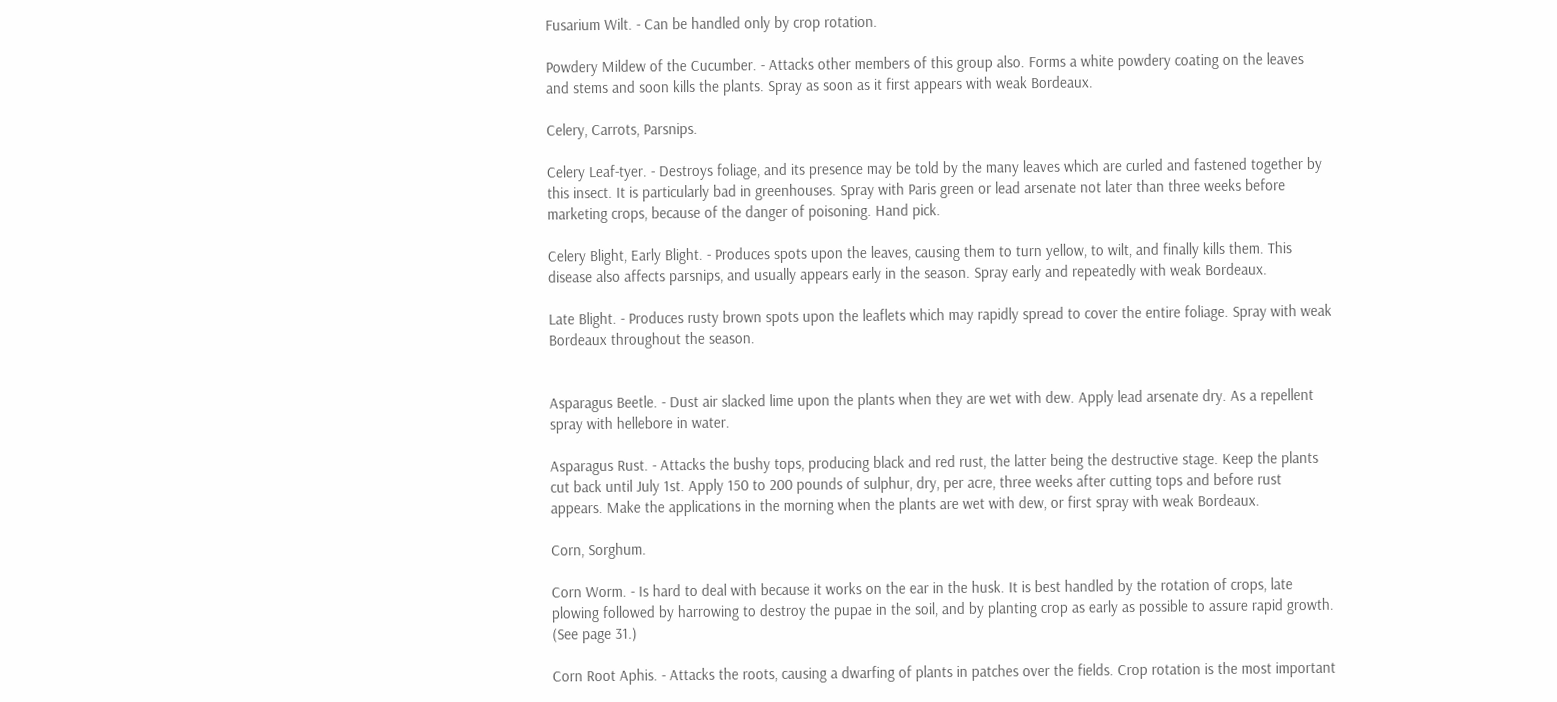Fusarium Wilt. - Can be handled only by crop rotation.

Powdery Mildew of the Cucumber. - Attacks other members of this group also. Forms a white powdery coating on the leaves and stems and soon kills the plants. Spray as soon as it first appears with weak Bordeaux.

Celery, Carrots, Parsnips.

Celery Leaf-tyer. - Destroys foliage, and its presence may be told by the many leaves which are curled and fastened together by this insect. It is particularly bad in greenhouses. Spray with Paris green or lead arsenate not later than three weeks before marketing crops, because of the danger of poisoning. Hand pick.

Celery Blight, Early Blight. - Produces spots upon the leaves, causing them to turn yellow, to wilt, and finally kills them. This disease also affects parsnips, and usually appears early in the season. Spray early and repeatedly with weak Bordeaux.

Late Blight. - Produces rusty brown spots upon the leaflets which may rapidly spread to cover the entire foliage. Spray with weak Bordeaux throughout the season.


Asparagus Beetle. - Dust air slacked lime upon the plants when they are wet with dew. Apply lead arsenate dry. As a repellent spray with hellebore in water.

Asparagus Rust. - Attacks the bushy tops, producing black and red rust, the latter being the destructive stage. Keep the plants cut back until July 1st. Apply 150 to 200 pounds of sulphur, dry, per acre, three weeks after cutting tops and before rust appears. Make the applications in the morning when the plants are wet with dew, or first spray with weak Bordeaux.

Corn, Sorghum.

Corn Worm. - Is hard to deal with because it works on the ear in the husk. It is best handled by the rotation of crops, late plowing followed by harrowing to destroy the pupae in the soil, and by planting crop as early as possible to assure rapid growth. (See page 31.)

Corn Root Aphis. - Attacks the roots, causing a dwarfing of plants in patches over the fields. Crop rotation is the most important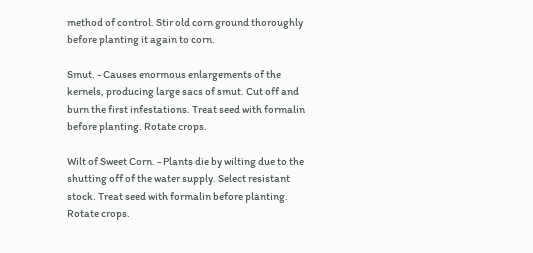method of control. Stir old corn ground thoroughly before planting it again to corn.

Smut. - Causes enormous enlargements of the kernels, producing large sacs of smut. Cut off and burn the first infestations. Treat seed with formalin before planting. Rotate crops.

Wilt of Sweet Corn. - Plants die by wilting due to the shutting off of the water supply. Select resistant stock. Treat seed with formalin before planting. Rotate crops.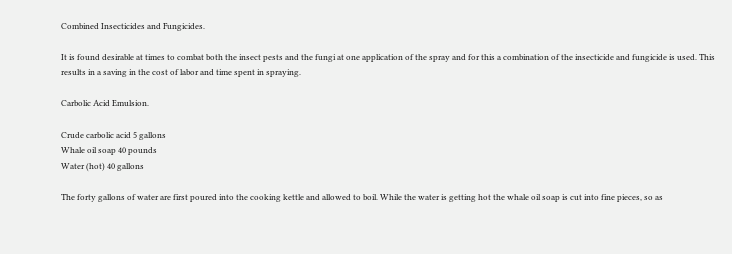Combined Insecticides and Fungicides.

It is found desirable at times to combat both the insect pests and the fungi at one application of the spray and for this a combination of the insecticide and fungicide is used. This results in a saving in the cost of labor and time spent in spraying.

Carbolic Acid Emulsion.

Crude carbolic acid 5 gallons
Whale oil soap 40 pounds
Water (hot) 40 gallons

The forty gallons of water are first poured into the cooking kettle and allowed to boil. While the water is getting hot the whale oil soap is cut into fine pieces, so as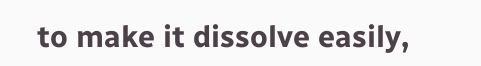to make it dissolve easily,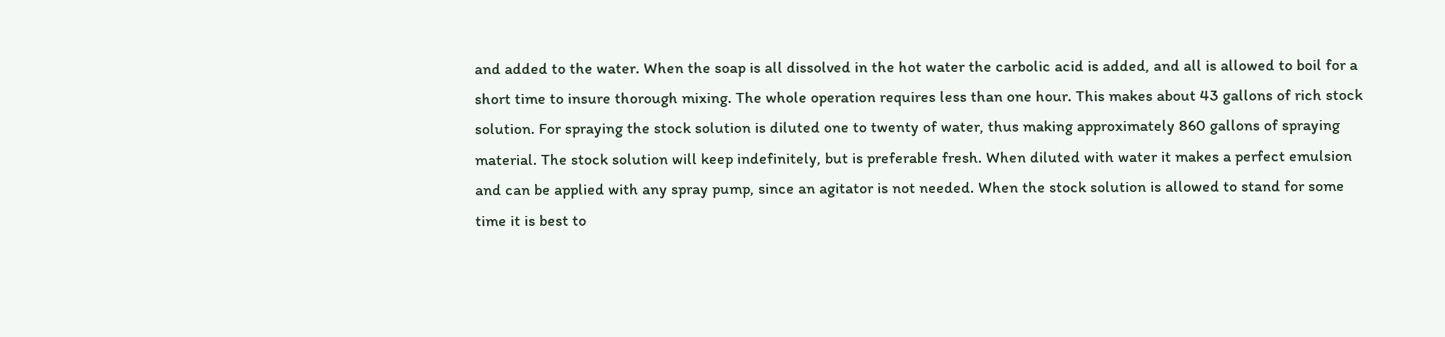and added to the water. When the soap is all dissolved in the hot water the carbolic acid is added, and all is allowed to boil for a short time to insure thorough mixing. The whole operation requires less than one hour. This makes about 43 gallons of rich stock solution. For spraying the stock solution is diluted one to twenty of water, thus making approximately 860 gallons of spraying material. The stock solution will keep indefinitely, but is preferable fresh. When diluted with water it makes a perfect emulsion and can be applied with any spray pump, since an agitator is not needed. When the stock solution is allowed to stand for some time it is best to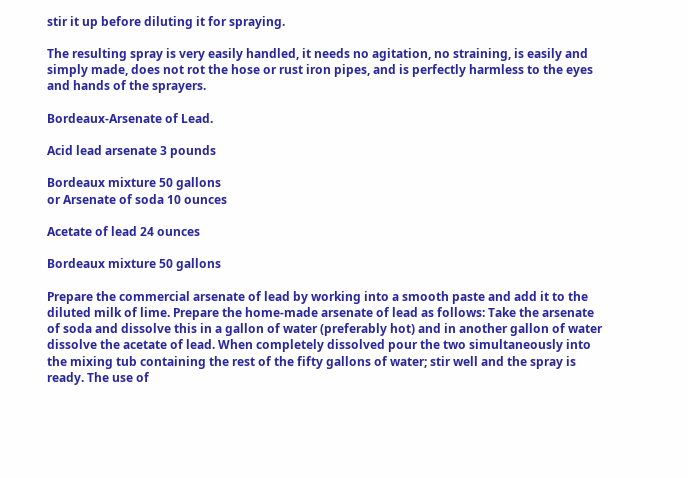stir it up before diluting it for spraying.

The resulting spray is very easily handled, it needs no agitation, no straining, is easily and simply made, does not rot the hose or rust iron pipes, and is perfectly harmless to the eyes and hands of the sprayers.

Bordeaux-Arsenate of Lead.

Acid lead arsenate 3 pounds

Bordeaux mixture 50 gallons
or Arsenate of soda 10 ounces

Acetate of lead 24 ounces

Bordeaux mixture 50 gallons

Prepare the commercial arsenate of lead by working into a smooth paste and add it to the diluted milk of lime. Prepare the home-made arsenate of lead as follows: Take the arsenate of soda and dissolve this in a gallon of water (preferably hot) and in another gallon of water dissolve the acetate of lead. When completely dissolved pour the two simultaneously into the mixing tub containing the rest of the fifty gallons of water; stir well and the spray is ready. The use of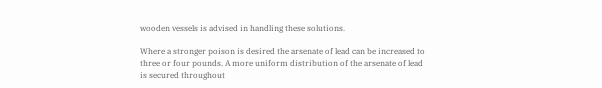wooden vessels is advised in handling these solutions.

Where a stronger poison is desired the arsenate of lead can be increased to three or four pounds. A more uniform distribution of the arsenate of lead is secured throughout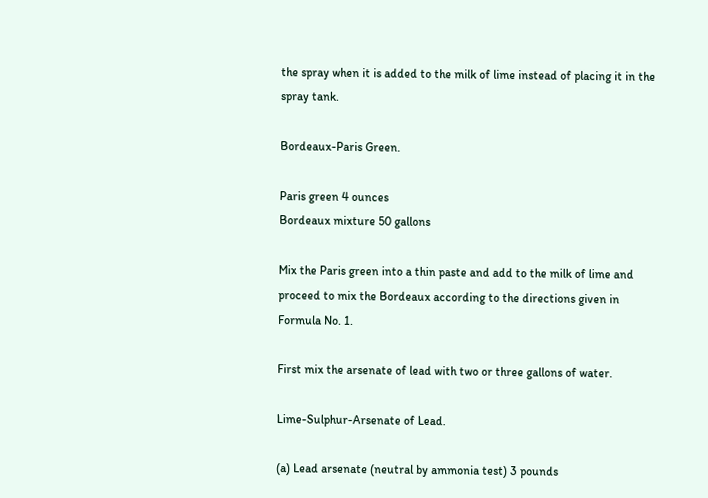the spray when it is added to the milk of lime instead of placing it in the spray tank.

Bordeaux-Paris Green.

Paris green 4 ounces
Bordeaux mixture 50 gallons

Mix the Paris green into a thin paste and add to the milk of lime and proceed to mix the Bordeaux according to the directions given in Formula No. 1.

First mix the arsenate of lead with two or three gallons of water.

Lime-Sulphur-Arsenate of Lead.

(a) Lead arsenate (neutral by ammonia test) 3 pounds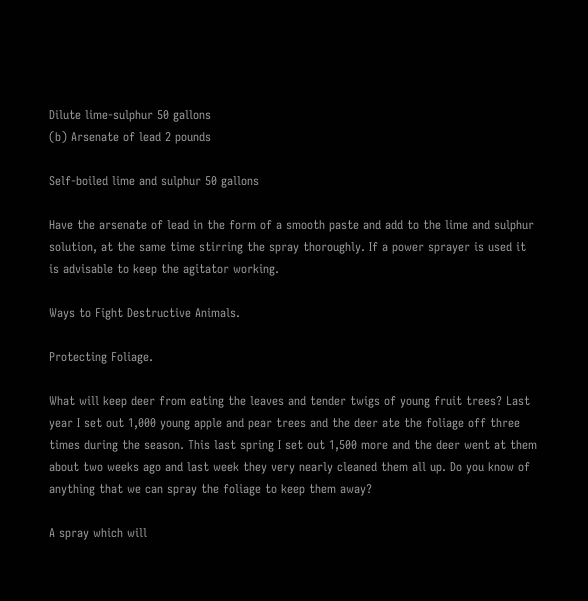Dilute lime-sulphur 50 gallons
(b) Arsenate of lead 2 pounds

Self-boiled lime and sulphur 50 gallons

Have the arsenate of lead in the form of a smooth paste and add to the lime and sulphur solution, at the same time stirring the spray thoroughly. If a power sprayer is used it is advisable to keep the agitator working.

Ways to Fight Destructive Animals.

Protecting Foliage.

What will keep deer from eating the leaves and tender twigs of young fruit trees? Last year I set out 1,000 young apple and pear trees and the deer ate the foliage off three times during the season. This last spring I set out 1,500 more and the deer went at them about two weeks ago and last week they very nearly cleaned them all up. Do you know of anything that we can spray the foliage to keep them away?

A spray which will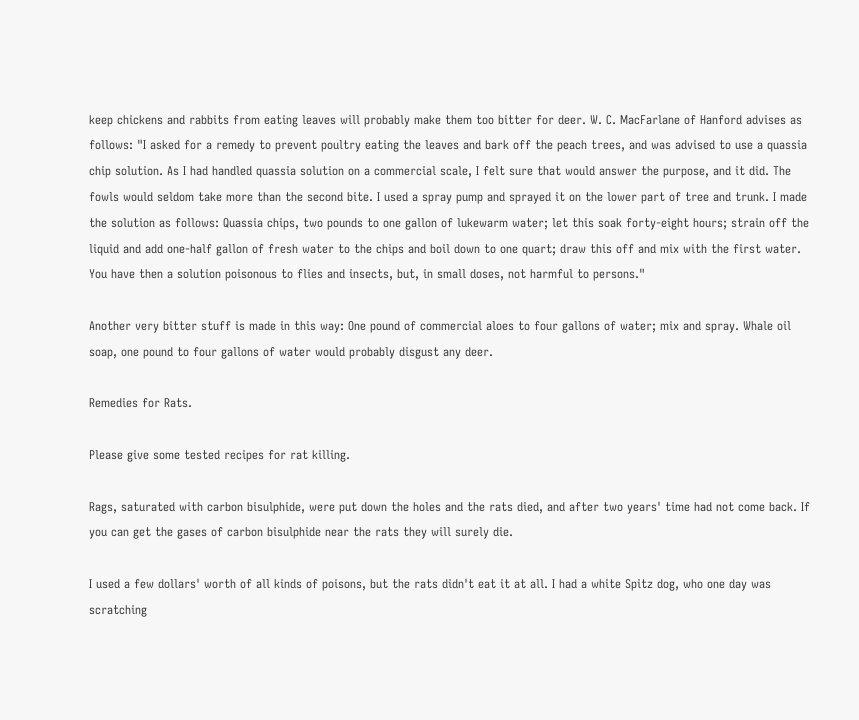keep chickens and rabbits from eating leaves will probably make them too bitter for deer. W. C. MacFarlane of Hanford advises as follows: "I asked for a remedy to prevent poultry eating the leaves and bark off the peach trees, and was advised to use a quassia chip solution. As I had handled quassia solution on a commercial scale, I felt sure that would answer the purpose, and it did. The fowls would seldom take more than the second bite. I used a spray pump and sprayed it on the lower part of tree and trunk. I made the solution as follows: Quassia chips, two pounds to one gallon of lukewarm water; let this soak forty-eight hours; strain off the liquid and add one-half gallon of fresh water to the chips and boil down to one quart; draw this off and mix with the first water. You have then a solution poisonous to flies and insects, but, in small doses, not harmful to persons."

Another very bitter stuff is made in this way: One pound of commercial aloes to four gallons of water; mix and spray. Whale oil soap, one pound to four gallons of water would probably disgust any deer.

Remedies for Rats.

Please give some tested recipes for rat killing.

Rags, saturated with carbon bisulphide, were put down the holes and the rats died, and after two years' time had not come back. If you can get the gases of carbon bisulphide near the rats they will surely die.

I used a few dollars' worth of all kinds of poisons, but the rats didn't eat it at all. I had a white Spitz dog, who one day was scratching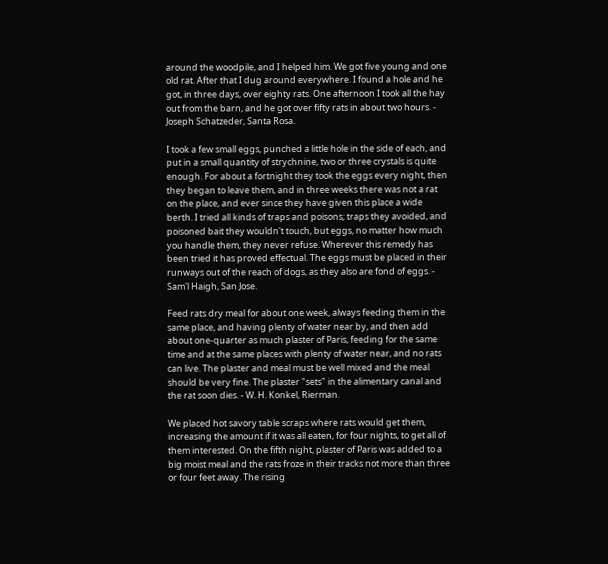around the woodpile, and I helped him. We got five young and one old rat. After that I dug around everywhere. I found a hole and he got, in three days, over eighty rats. One afternoon I took all the hay out from the barn, and he got over fifty rats in about two hours. - Joseph Schatzeder, Santa Rosa.

I took a few small eggs, punched a little hole in the side of each, and put in a small quantity of strychnine, two or three crystals is quite enough. For about a fortnight they took the eggs every night, then they began to leave them, and in three weeks there was not a rat on the place, and ever since they have given this place a wide berth. I tried all kinds of traps and poisons; traps they avoided, and poisoned bait they wouldn't touch, but eggs, no matter how much you handle them, they never refuse. Wherever this remedy has been tried it has proved effectual. The eggs must be placed in their runways out of the reach of dogs, as they also are fond of eggs. - Sam'l Haigh, San Jose.

Feed rats dry meal for about one week, always feeding them in the same place, and having plenty of water near by, and then add about one-quarter as much plaster of Paris, feeding for the same time and at the same places with plenty of water near, and no rats can live. The plaster and meal must be well mixed and the meal should be very fine. The plaster "sets" in the alimentary canal and the rat soon dies. - W. H. Konkel, Rierman.

We placed hot savory table scraps where rats would get them, increasing the amount if it was all eaten, for four nights, to get all of them interested. On the fifth night, plaster of Paris was added to a big moist meal and the rats froze in their tracks not more than three or four feet away. The rising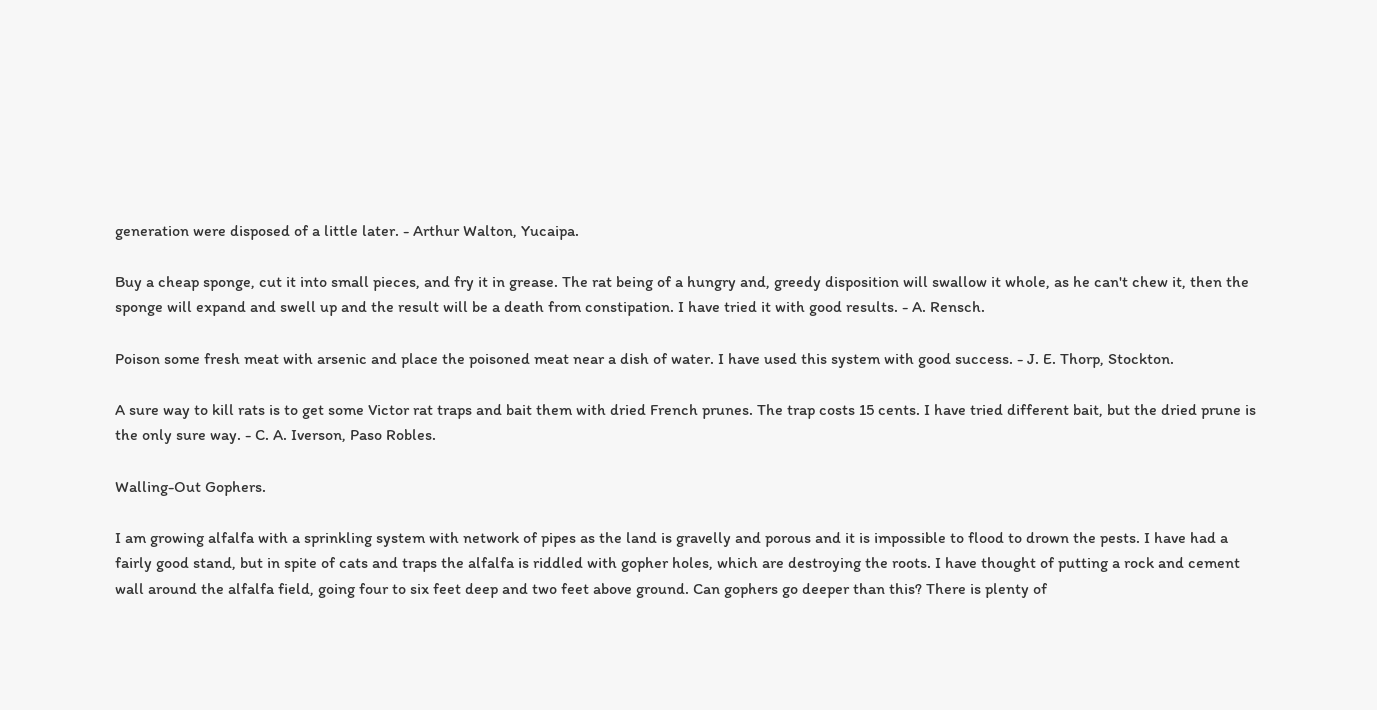generation were disposed of a little later. - Arthur Walton, Yucaipa.

Buy a cheap sponge, cut it into small pieces, and fry it in grease. The rat being of a hungry and, greedy disposition will swallow it whole, as he can't chew it, then the sponge will expand and swell up and the result will be a death from constipation. I have tried it with good results. - A. Rensch.

Poison some fresh meat with arsenic and place the poisoned meat near a dish of water. I have used this system with good success. - J. E. Thorp, Stockton.

A sure way to kill rats is to get some Victor rat traps and bait them with dried French prunes. The trap costs 15 cents. I have tried different bait, but the dried prune is the only sure way. - C. A. Iverson, Paso Robles.

Walling-Out Gophers.

I am growing alfalfa with a sprinkling system with network of pipes as the land is gravelly and porous and it is impossible to flood to drown the pests. I have had a fairly good stand, but in spite of cats and traps the alfalfa is riddled with gopher holes, which are destroying the roots. I have thought of putting a rock and cement wall around the alfalfa field, going four to six feet deep and two feet above ground. Can gophers go deeper than this? There is plenty of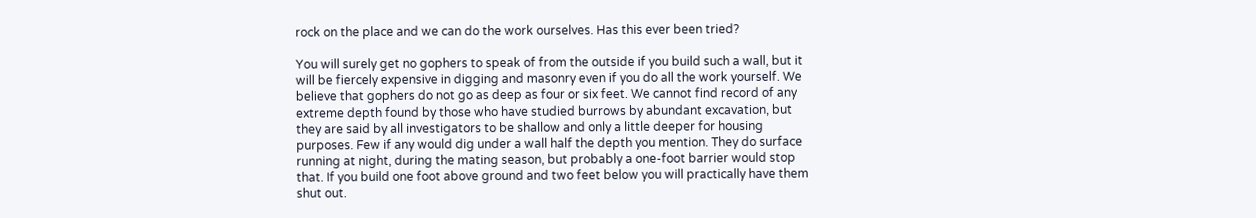rock on the place and we can do the work ourselves. Has this ever been tried?

You will surely get no gophers to speak of from the outside if you build such a wall, but it will be fiercely expensive in digging and masonry even if you do all the work yourself. We believe that gophers do not go as deep as four or six feet. We cannot find record of any extreme depth found by those who have studied burrows by abundant excavation, but they are said by all investigators to be shallow and only a little deeper for housing purposes. Few if any would dig under a wall half the depth you mention. They do surface running at night, during the mating season, but probably a one-foot barrier would stop that. If you build one foot above ground and two feet below you will practically have them shut out.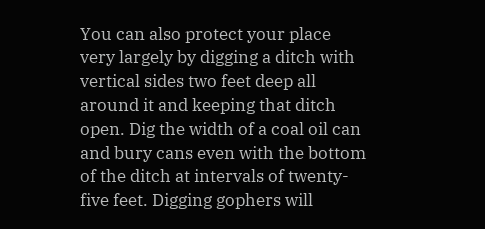You can also protect your place very largely by digging a ditch with vertical sides two feet deep all around it and keeping that ditch open. Dig the width of a coal oil can and bury cans even with the bottom of the ditch at intervals of twenty-five feet. Digging gophers will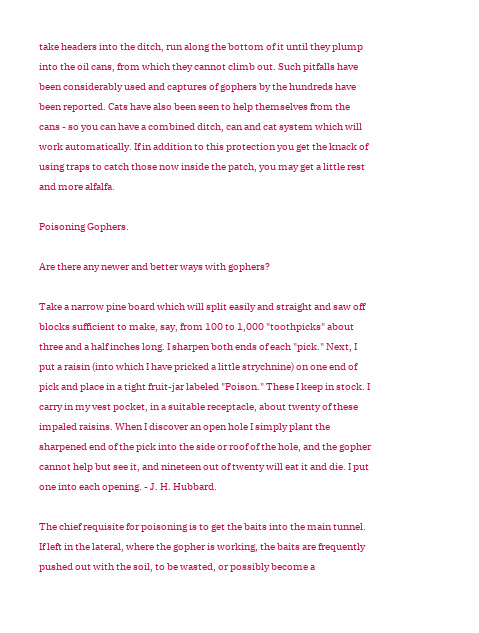take headers into the ditch, run along the bottom of it until they plump into the oil cans, from which they cannot climb out. Such pitfalls have been considerably used and captures of gophers by the hundreds have been reported. Cats have also been seen to help themselves from the cans - so you can have a combined ditch, can and cat system which will work automatically. If in addition to this protection you get the knack of using traps to catch those now inside the patch, you may get a little rest and more alfalfa.

Poisoning Gophers.

Are there any newer and better ways with gophers?

Take a narrow pine board which will split easily and straight and saw off blocks sufficient to make, say, from 100 to 1,000 "toothpicks" about three and a half inches long. I sharpen both ends of each "pick." Next, I put a raisin (into which I have pricked a little strychnine) on one end of pick and place in a tight fruit-jar labeled "Poison." These I keep in stock. I carry in my vest pocket, in a suitable receptacle, about twenty of these impaled raisins. When I discover an open hole I simply plant the sharpened end of the pick into the side or roof of the hole, and the gopher cannot help but see it, and nineteen out of twenty will eat it and die. I put one into each opening. - J. H. Hubbard.

The chief requisite for poisoning is to get the baits into the main tunnel. If left in the lateral, where the gopher is working, the baits are frequently pushed out with the soil, to be wasted, or possibly become a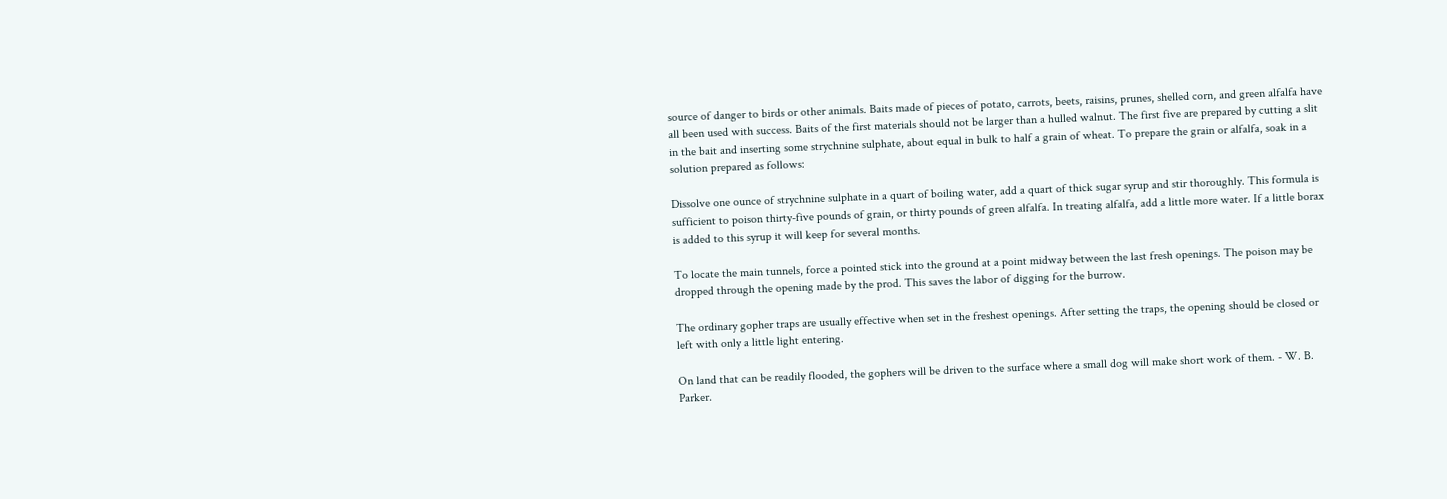source of danger to birds or other animals. Baits made of pieces of potato, carrots, beets, raisins, prunes, shelled corn, and green alfalfa have all been used with success. Baits of the first materials should not be larger than a hulled walnut. The first five are prepared by cutting a slit in the bait and inserting some strychnine sulphate, about equal in bulk to half a grain of wheat. To prepare the grain or alfalfa, soak in a solution prepared as follows:

Dissolve one ounce of strychnine sulphate in a quart of boiling water, add a quart of thick sugar syrup and stir thoroughly. This formula is sufficient to poison thirty-five pounds of grain, or thirty pounds of green alfalfa. In treating alfalfa, add a little more water. If a little borax is added to this syrup it will keep for several months.

To locate the main tunnels, force a pointed stick into the ground at a point midway between the last fresh openings. The poison may be dropped through the opening made by the prod. This saves the labor of digging for the burrow.

The ordinary gopher traps are usually effective when set in the freshest openings. After setting the traps, the opening should be closed or left with only a little light entering.

On land that can be readily flooded, the gophers will be driven to the surface where a small dog will make short work of them. - W. B. Parker.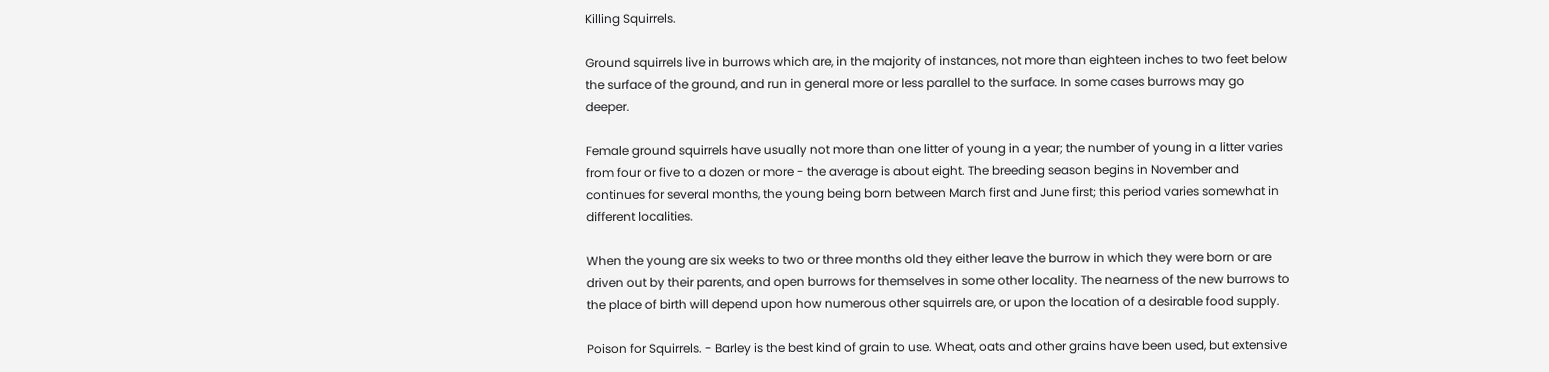Killing Squirrels.

Ground squirrels live in burrows which are, in the majority of instances, not more than eighteen inches to two feet below the surface of the ground, and run in general more or less parallel to the surface. In some cases burrows may go deeper.

Female ground squirrels have usually not more than one litter of young in a year; the number of young in a litter varies from four or five to a dozen or more - the average is about eight. The breeding season begins in November and continues for several months, the young being born between March first and June first; this period varies somewhat in different localities.

When the young are six weeks to two or three months old they either leave the burrow in which they were born or are driven out by their parents, and open burrows for themselves in some other locality. The nearness of the new burrows to the place of birth will depend upon how numerous other squirrels are, or upon the location of a desirable food supply.

Poison for Squirrels. - Barley is the best kind of grain to use. Wheat, oats and other grains have been used, but extensive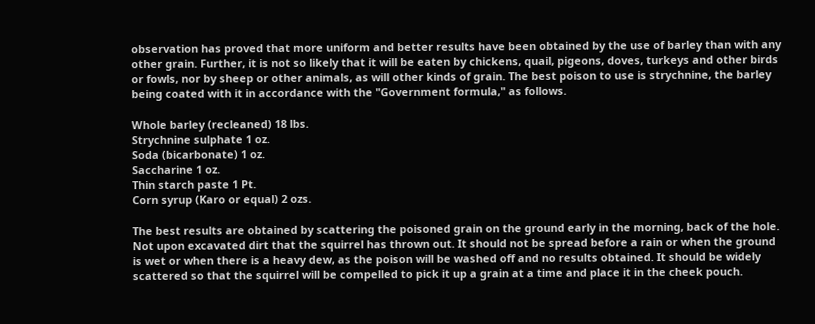observation has proved that more uniform and better results have been obtained by the use of barley than with any other grain. Further, it is not so likely that it will be eaten by chickens, quail, pigeons, doves, turkeys and other birds or fowls, nor by sheep or other animals, as will other kinds of grain. The best poison to use is strychnine, the barley being coated with it in accordance with the "Government formula," as follows.

Whole barley (recleaned) 18 lbs.
Strychnine sulphate 1 oz.
Soda (bicarbonate) 1 oz.
Saccharine 1 oz.
Thin starch paste 1 Pt.
Corn syrup (Karo or equal) 2 ozs.

The best results are obtained by scattering the poisoned grain on the ground early in the morning, back of the hole. Not upon excavated dirt that the squirrel has thrown out. It should not be spread before a rain or when the ground is wet or when there is a heavy dew, as the poison will be washed off and no results obtained. It should be widely scattered so that the squirrel will be compelled to pick it up a grain at a time and place it in the cheek pouch.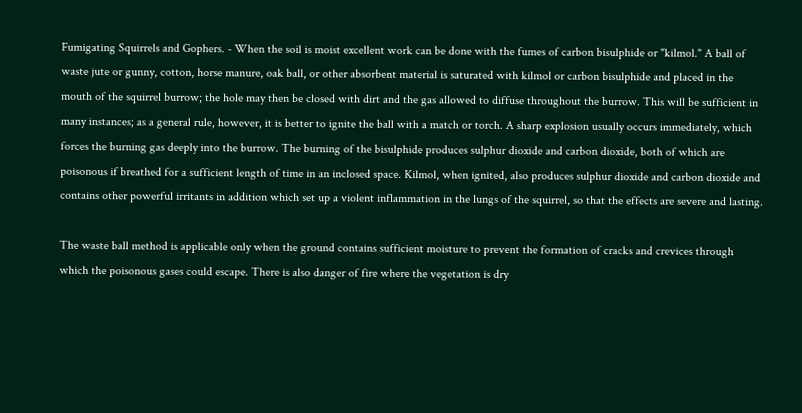Fumigating Squirrels and Gophers. - When the soil is moist excellent work can be done with the fumes of carbon bisulphide or "kilmol." A ball of waste jute or gunny, cotton, horse manure, oak ball, or other absorbent material is saturated with kilmol or carbon bisulphide and placed in the mouth of the squirrel burrow; the hole may then be closed with dirt and the gas allowed to diffuse throughout the burrow. This will be sufficient in many instances; as a general rule, however, it is better to ignite the ball with a match or torch. A sharp explosion usually occurs immediately, which forces the burning gas deeply into the burrow. The burning of the bisulphide produces sulphur dioxide and carbon dioxide, both of which are poisonous if breathed for a sufficient length of time in an inclosed space. Kilmol, when ignited, also produces sulphur dioxide and carbon dioxide and contains other powerful irritants in addition which set up a violent inflammation in the lungs of the squirrel, so that the effects are severe and lasting.

The waste ball method is applicable only when the ground contains sufficient moisture to prevent the formation of cracks and crevices through which the poisonous gases could escape. There is also danger of fire where the vegetation is dry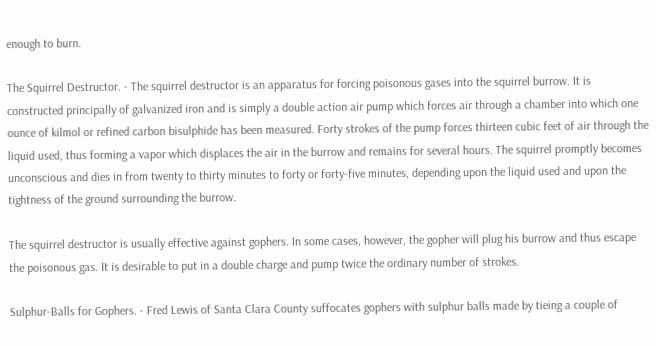enough to burn.

The Squirrel Destructor. - The squirrel destructor is an apparatus for forcing poisonous gases into the squirrel burrow. It is constructed principally of galvanized iron and is simply a double action air pump which forces air through a chamber into which one ounce of kilmol or refined carbon bisulphide has been measured. Forty strokes of the pump forces thirteen cubic feet of air through the liquid used, thus forming a vapor which displaces the air in the burrow and remains for several hours. The squirrel promptly becomes unconscious and dies in from twenty to thirty minutes to forty or forty-five minutes, depending upon the liquid used and upon the tightness of the ground surrounding the burrow.

The squirrel destructor is usually effective against gophers. In some cases, however, the gopher will plug his burrow and thus escape the poisonous gas. It is desirable to put in a double charge and pump twice the ordinary number of strokes.

Sulphur-Balls for Gophers. - Fred Lewis of Santa Clara County suffocates gophers with sulphur balls made by tieing a couple of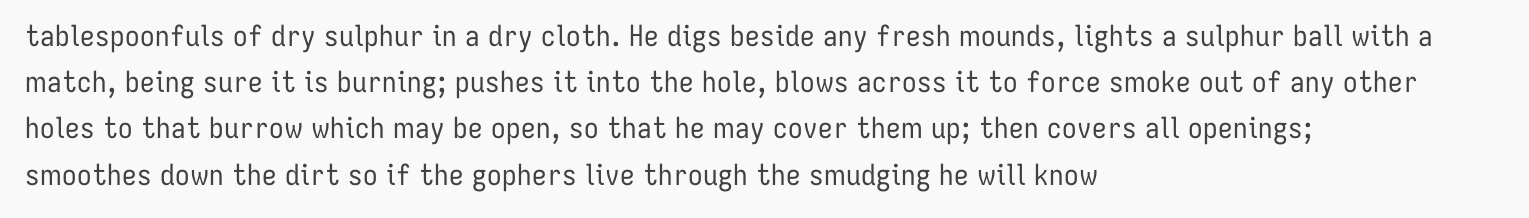tablespoonfuls of dry sulphur in a dry cloth. He digs beside any fresh mounds, lights a sulphur ball with a match, being sure it is burning; pushes it into the hole, blows across it to force smoke out of any other holes to that burrow which may be open, so that he may cover them up; then covers all openings; smoothes down the dirt so if the gophers live through the smudging he will know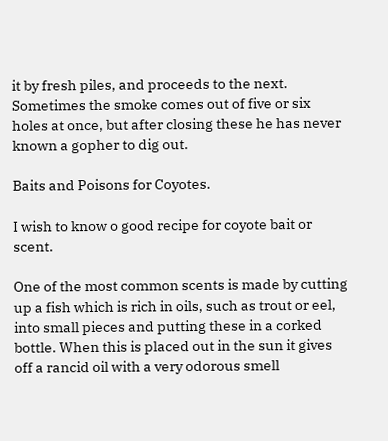it by fresh piles, and proceeds to the next. Sometimes the smoke comes out of five or six holes at once, but after closing these he has never known a gopher to dig out.

Baits and Poisons for Coyotes.

I wish to know o good recipe for coyote bait or scent.

One of the most common scents is made by cutting up a fish which is rich in oils, such as trout or eel, into small pieces and putting these in a corked bottle. When this is placed out in the sun it gives off a rancid oil with a very odorous smell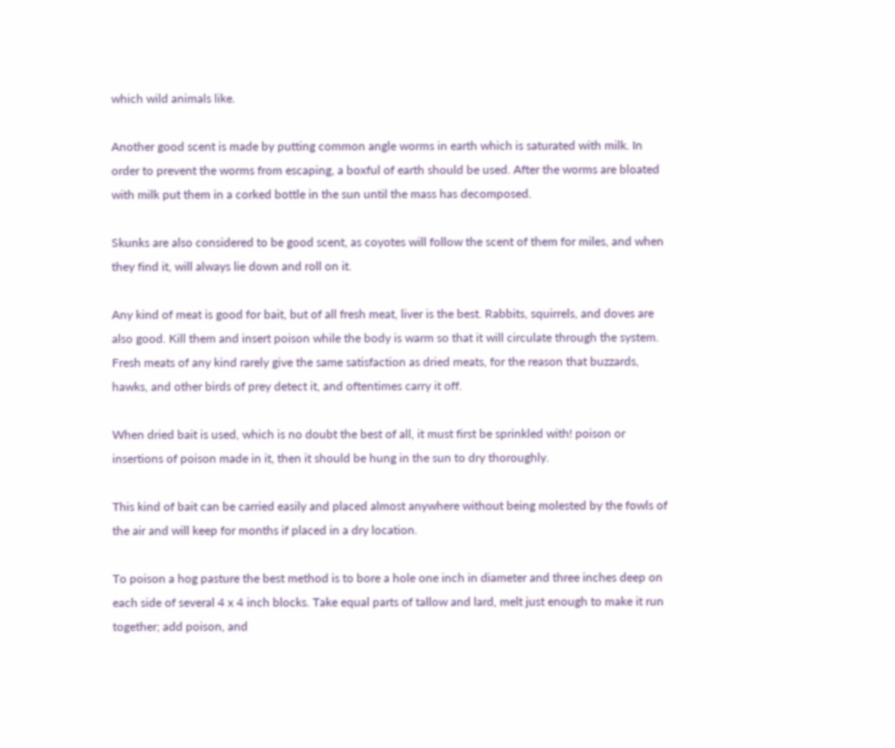which wild animals like.

Another good scent is made by putting common angle worms in earth which is saturated with milk. In order to prevent the worms from escaping, a boxful of earth should be used. After the worms are bloated with milk put them in a corked bottle in the sun until the mass has decomposed.

Skunks are also considered to be good scent, as coyotes will follow the scent of them for miles, and when they find it, will always lie down and roll on it.

Any kind of meat is good for bait, but of all fresh meat, liver is the best. Rabbits, squirrels, and doves are also good. Kill them and insert poison while the body is warm so that it will circulate through the system. Fresh meats of any kind rarely give the same satisfaction as dried meats, for the reason that buzzards, hawks, and other birds of prey detect it, and oftentimes carry it off.

When dried bait is used, which is no doubt the best of all, it must first be sprinkled with! poison or insertions of poison made in it, then it should be hung in the sun to dry thoroughly.

This kind of bait can be carried easily and placed almost anywhere without being molested by the fowls of the air and will keep for months if placed in a dry location.

To poison a hog pasture the best method is to bore a hole one inch in diameter and three inches deep on each side of several 4 x 4 inch blocks. Take equal parts of tallow and lard, melt just enough to make it run together; add poison, and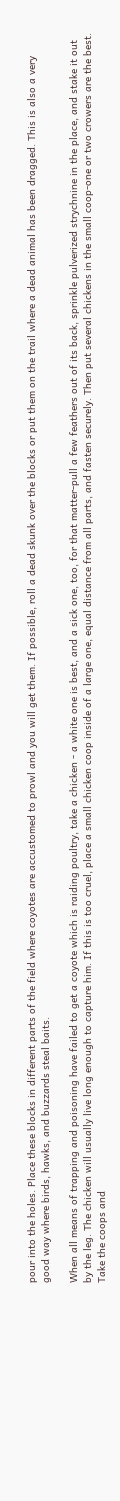pour into the holes. Place these blocks in different parts of the field where coyotes are accustomed to prowl and you will get them. If possible, roll a dead skunk over the blocks or put them on the trail where a dead animal has been dragged. This is also a very good way where birds, hawks, and buzzards steal baits.

When all means of trapping and poisoning have failed to get a coyote which is raiding poultry, take a chicken - a white one is best, and a sick one, too, for that matter-pull a few feathers out of its back, sprinkle pulverized strychnine in the place, and stake it out by the leg. The chicken will usually live long enough to capture him. If this is too cruel, place a small chicken coop inside of a large one, equal distance from all parts, and fasten securely. Then put several chickens in the small coop-one or two crowers are the best. Take the coops and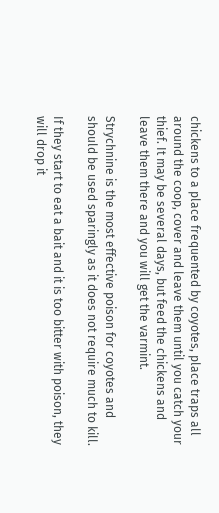chickens to a place frequented by coyotes, place traps all around the coop, cover and leave them until you catch your thief. It may be several days, but feed the chickens and leave them there and you will get the varmint.

Strychnine is the most effective poison for coyotes and should be used sparingly as it does not require much to kill.

If they start to eat a bait and it is too bitter with poison, they will drop it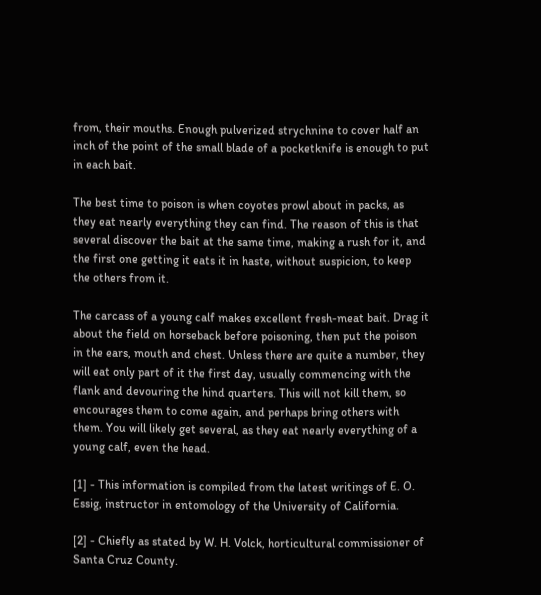from, their mouths. Enough pulverized strychnine to cover half an inch of the point of the small blade of a pocketknife is enough to put in each bait.

The best time to poison is when coyotes prowl about in packs, as they eat nearly everything they can find. The reason of this is that several discover the bait at the same time, making a rush for it, and the first one getting it eats it in haste, without suspicion, to keep the others from it.

The carcass of a young calf makes excellent fresh-meat bait. Drag it about the field on horseback before poisoning, then put the poison in the ears, mouth and chest. Unless there are quite a number, they will eat only part of it the first day, usually commencing with the flank and devouring the hind quarters. This will not kill them, so encourages them to come again, and perhaps bring others with them. You will likely get several, as they eat nearly everything of a young calf, even the head.

[1] - This information is compiled from the latest writings of E. O. Essig, instructor in entomology of the University of California.

[2] - Chiefly as stated by W. H. Volck, horticultural commissioner of Santa Cruz County.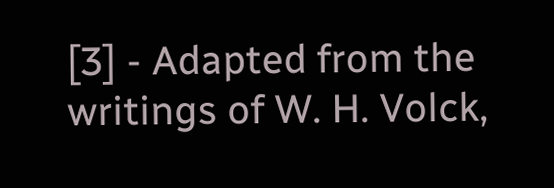[3] - Adapted from the writings of W. H. Volck,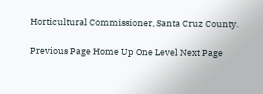Horticultural Commissioner, Santa Cruz County.

Previous Page Home Up One Level Next Page